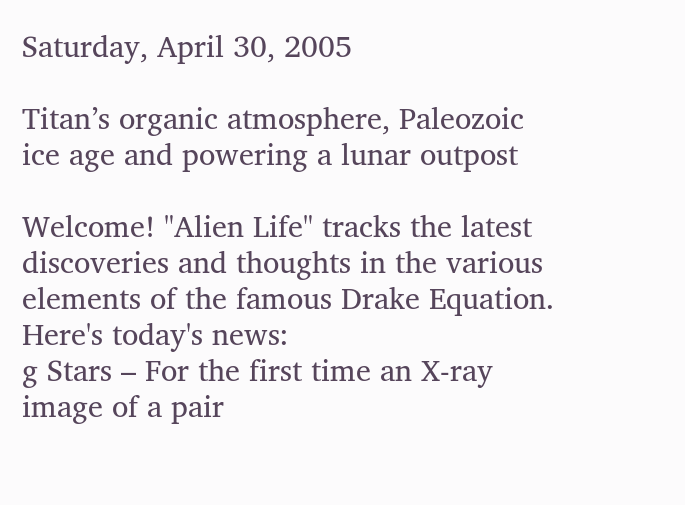Saturday, April 30, 2005

Titan’s organic atmosphere, Paleozoic ice age and powering a lunar outpost

Welcome! "Alien Life" tracks the latest discoveries and thoughts in the various elements of the famous Drake Equation. Here's today's news:
g Stars – For the first time an X-ray image of a pair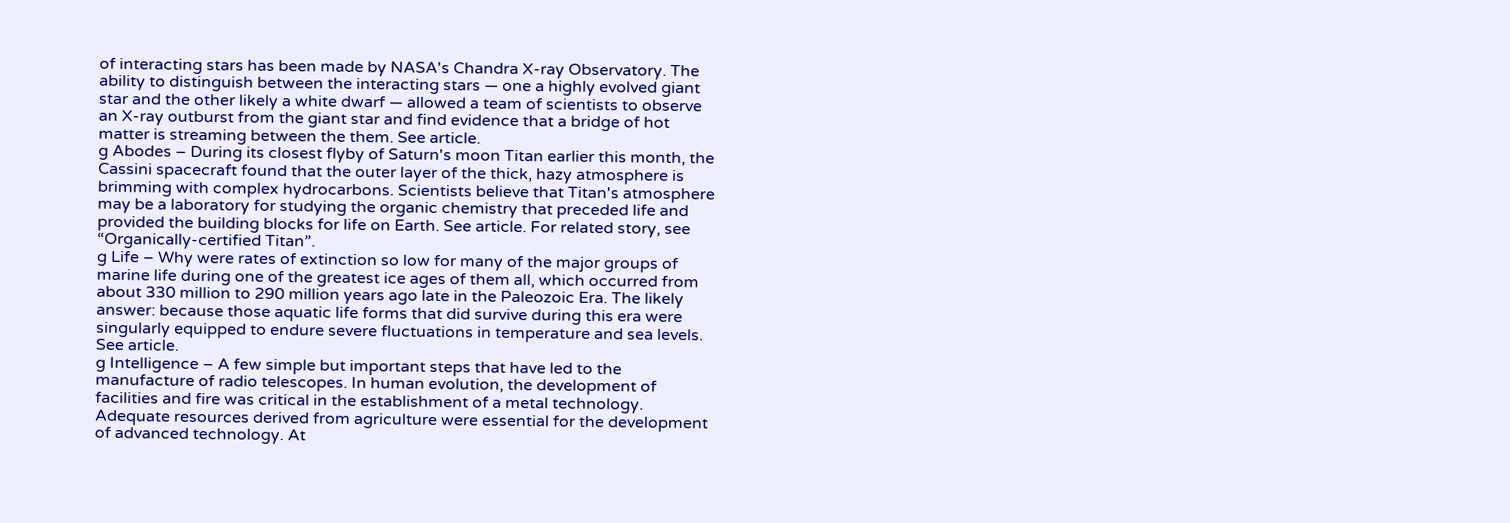of interacting stars has been made by NASA's Chandra X-ray Observatory. The ability to distinguish between the interacting stars — one a highly evolved giant star and the other likely a white dwarf — allowed a team of scientists to observe an X-ray outburst from the giant star and find evidence that a bridge of hot matter is streaming between the them. See article.
g Abodes – During its closest flyby of Saturn's moon Titan earlier this month, the Cassini spacecraft found that the outer layer of the thick, hazy atmosphere is brimming with complex hydrocarbons. Scientists believe that Titan's atmosphere may be a laboratory for studying the organic chemistry that preceded life and provided the building blocks for life on Earth. See article. For related story, see “Organically-certified Titan”.
g Life – Why were rates of extinction so low for many of the major groups of marine life during one of the greatest ice ages of them all, which occurred from about 330 million to 290 million years ago late in the Paleozoic Era. The likely answer: because those aquatic life forms that did survive during this era were singularly equipped to endure severe fluctuations in temperature and sea levels. See article.
g Intelligence – A few simple but important steps that have led to the manufacture of radio telescopes. In human evolution, the development of facilities and fire was critical in the establishment of a metal technology. Adequate resources derived from agriculture were essential for the development of advanced technology. At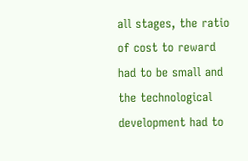all stages, the ratio of cost to reward had to be small and the technological development had to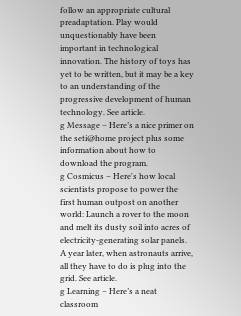follow an appropriate cultural preadaptation. Play would unquestionably have been important in technological innovation. The history of toys has yet to be written, but it may be a key to an understanding of the progressive development of human technology. See article.
g Message – Here’s a nice primer on the seti@home project plus some information about how to download the program.
g Cosmicus – Here's how local scientists propose to power the first human outpost on another world: Launch a rover to the moon and melt its dusty soil into acres of electricity-generating solar panels. A year later, when astronauts arrive, all they have to do is plug into the grid. See article.
g Learning – Here’s a neat classroom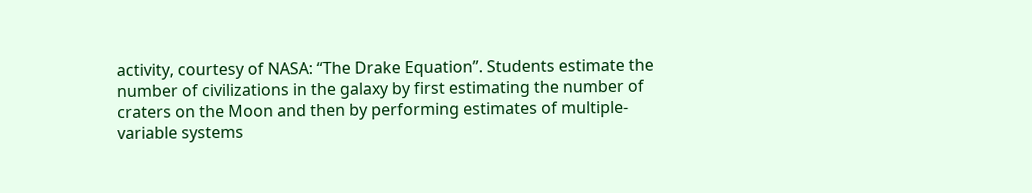activity, courtesy of NASA: “The Drake Equation”. Students estimate the number of civilizations in the galaxy by first estimating the number of craters on the Moon and then by performing estimates of multiple-variable systems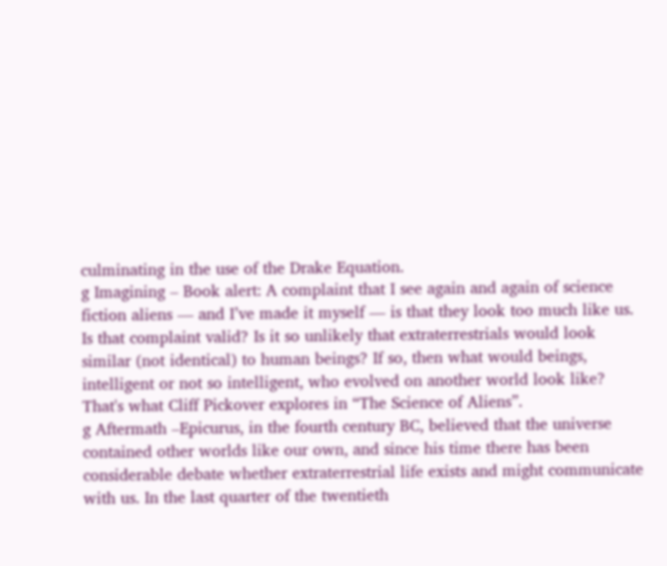culminating in the use of the Drake Equation.
g Imagining – Book alert: A complaint that I see again and again of science fiction aliens — and I’ve made it myself — is that they look too much like us. Is that complaint valid? Is it so unlikely that extraterrestrials would look similar (not identical) to human beings? If so, then what would beings, intelligent or not so intelligent, who evolved on another world look like? That's what Cliff Pickover explores in “The Science of Aliens”.
g Aftermath –Epicurus, in the fourth century BC, believed that the universe contained other worlds like our own, and since his time there has been considerable debate whether extraterrestrial life exists and might communicate with us. In the last quarter of the twentieth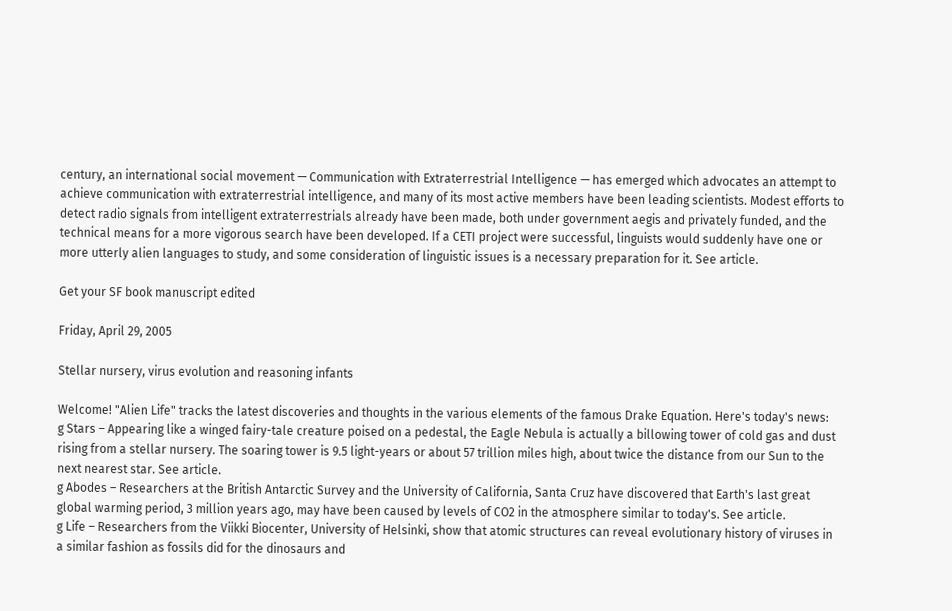century, an international social movement — Communication with Extraterrestrial Intelligence — has emerged which advocates an attempt to achieve communication with extraterrestrial intelligence, and many of its most active members have been leading scientists. Modest efforts to detect radio signals from intelligent extraterrestrials already have been made, both under government aegis and privately funded, and the technical means for a more vigorous search have been developed. If a CETI project were successful, linguists would suddenly have one or more utterly alien languages to study, and some consideration of linguistic issues is a necessary preparation for it. See article.

Get your SF book manuscript edited

Friday, April 29, 2005

Stellar nursery, virus evolution and reasoning infants

Welcome! "Alien Life" tracks the latest discoveries and thoughts in the various elements of the famous Drake Equation. Here's today's news:
g Stars – Appearing like a winged fairy-tale creature poised on a pedestal, the Eagle Nebula is actually a billowing tower of cold gas and dust rising from a stellar nursery. The soaring tower is 9.5 light-years or about 57 trillion miles high, about twice the distance from our Sun to the next nearest star. See article.
g Abodes – Researchers at the British Antarctic Survey and the University of California, Santa Cruz have discovered that Earth's last great global warming period, 3 million years ago, may have been caused by levels of CO2 in the atmosphere similar to today's. See article.
g Life – Researchers from the Viikki Biocenter, University of Helsinki, show that atomic structures can reveal evolutionary history of viruses in a similar fashion as fossils did for the dinosaurs and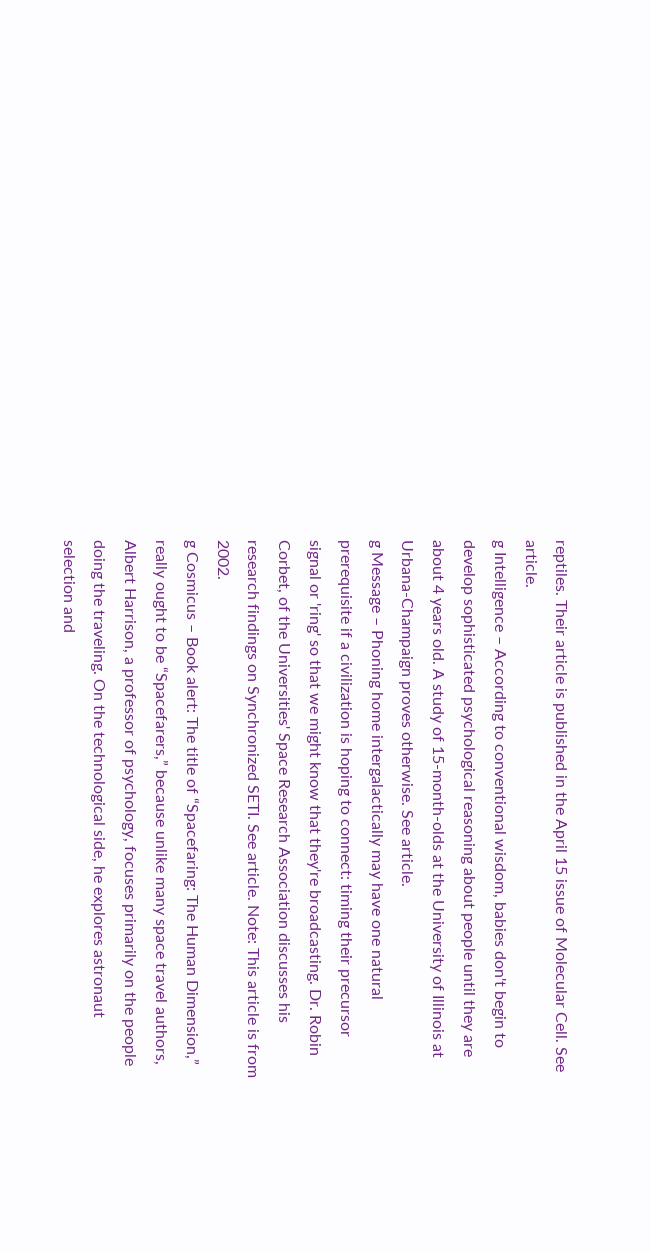reptiles. Their article is published in the April 15 issue of Molecular Cell. See article.
g Intelligence – According to conventional wisdom, babies don't begin to develop sophisticated psychological reasoning about people until they are about 4 years old. A study of 15-month-olds at the University of Illinois at Urbana-Champaign proves otherwise. See article.
g Message – Phoning home intergalactically may have one natural prerequisite if a civilization is hoping to connect: timing their precursor signal or 'ring' so that we might know that they're broadcasting. Dr. Robin Corbet, of the Universities' Space Research Association discusses his research findings on Synchronized SETI. See article. Note: This article is from 2002.
g Cosmicus – Book alert: The title of “Spacefaring: The Human Dimension,” really ought to be “Spacefarers,” because unlike many space travel authors, Albert Harrison, a professor of psychology, focuses primarily on the people doing the traveling. On the technological side, he explores astronaut selection and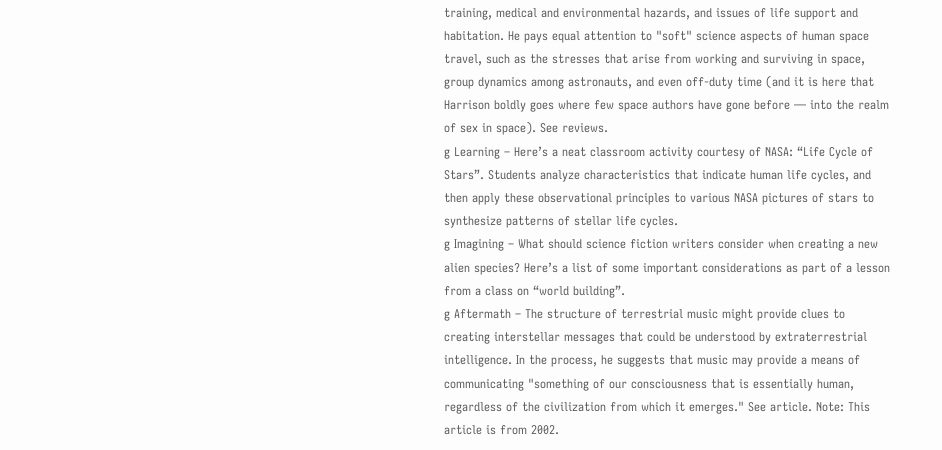training, medical and environmental hazards, and issues of life support and habitation. He pays equal attention to "soft" science aspects of human space travel, such as the stresses that arise from working and surviving in space, group dynamics among astronauts, and even off-duty time (and it is here that Harrison boldly goes where few space authors have gone before — into the realm of sex in space). See reviews.
g Learning – Here’s a neat classroom activity courtesy of NASA: “Life Cycle of Stars”. Students analyze characteristics that indicate human life cycles, and then apply these observational principles to various NASA pictures of stars to synthesize patterns of stellar life cycles.
g Imagining – What should science fiction writers consider when creating a new alien species? Here’s a list of some important considerations as part of a lesson from a class on “world building”.
g Aftermath – The structure of terrestrial music might provide clues to creating interstellar messages that could be understood by extraterrestrial intelligence. In the process, he suggests that music may provide a means of communicating "something of our consciousness that is essentially human, regardless of the civilization from which it emerges." See article. Note: This article is from 2002.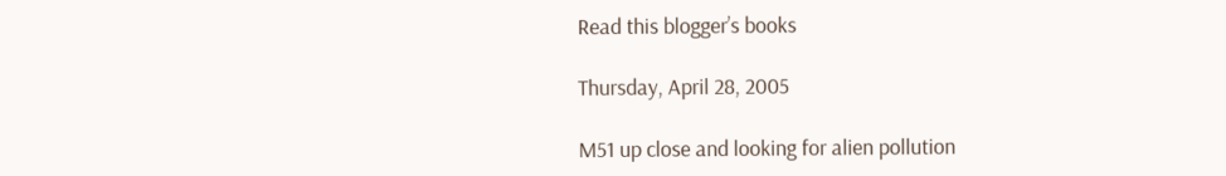Read this blogger’s books

Thursday, April 28, 2005

M51 up close and looking for alien pollution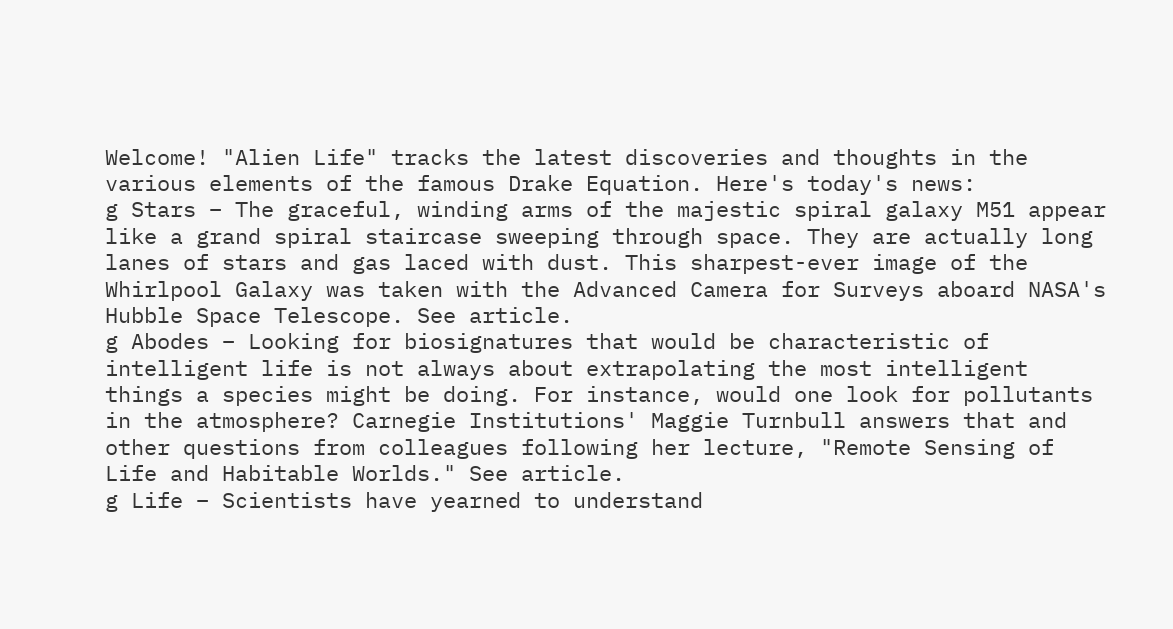Welcome! "Alien Life" tracks the latest discoveries and thoughts in the various elements of the famous Drake Equation. Here's today's news:
g Stars – The graceful, winding arms of the majestic spiral galaxy M51 appear like a grand spiral staircase sweeping through space. They are actually long lanes of stars and gas laced with dust. This sharpest-ever image of the Whirlpool Galaxy was taken with the Advanced Camera for Surveys aboard NASA's Hubble Space Telescope. See article.
g Abodes – Looking for biosignatures that would be characteristic of intelligent life is not always about extrapolating the most intelligent things a species might be doing. For instance, would one look for pollutants in the atmosphere? Carnegie Institutions' Maggie Turnbull answers that and other questions from colleagues following her lecture, "Remote Sensing of Life and Habitable Worlds." See article.
g Life – Scientists have yearned to understand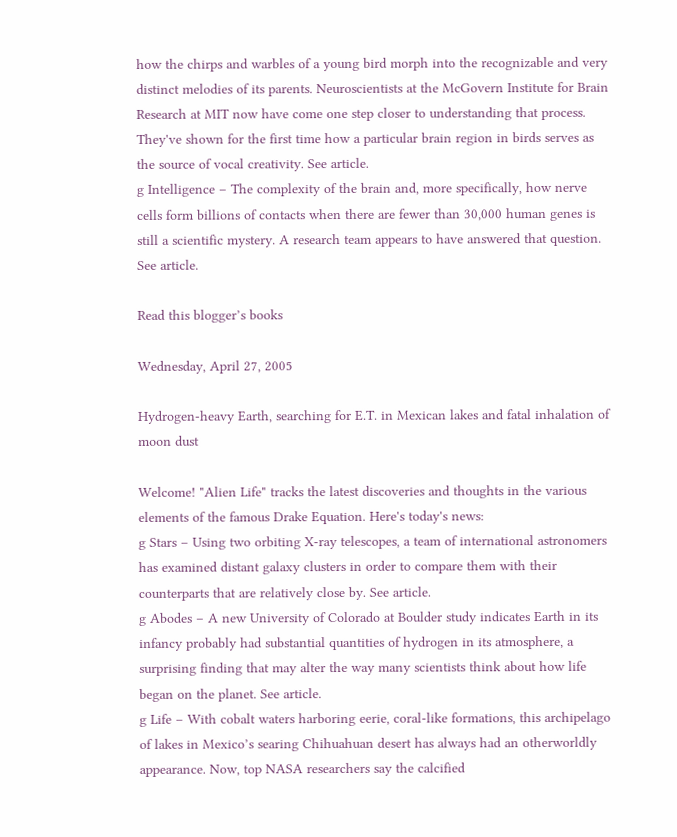how the chirps and warbles of a young bird morph into the recognizable and very distinct melodies of its parents. Neuroscientists at the McGovern Institute for Brain Research at MIT now have come one step closer to understanding that process. They've shown for the first time how a particular brain region in birds serves as the source of vocal creativity. See article.
g Intelligence – The complexity of the brain and, more specifically, how nerve cells form billions of contacts when there are fewer than 30,000 human genes is still a scientific mystery. A research team appears to have answered that question. See article.

Read this blogger’s books

Wednesday, April 27, 2005

Hydrogen-heavy Earth, searching for E.T. in Mexican lakes and fatal inhalation of moon dust

Welcome! "Alien Life" tracks the latest discoveries and thoughts in the various elements of the famous Drake Equation. Here's today's news:
g Stars – Using two orbiting X-ray telescopes, a team of international astronomers has examined distant galaxy clusters in order to compare them with their counterparts that are relatively close by. See article.
g Abodes – A new University of Colorado at Boulder study indicates Earth in its infancy probably had substantial quantities of hydrogen in its atmosphere, a surprising finding that may alter the way many scientists think about how life began on the planet. See article.
g Life – With cobalt waters harboring eerie, coral-like formations, this archipelago of lakes in Mexico’s searing Chihuahuan desert has always had an otherworldly appearance. Now, top NASA researchers say the calcified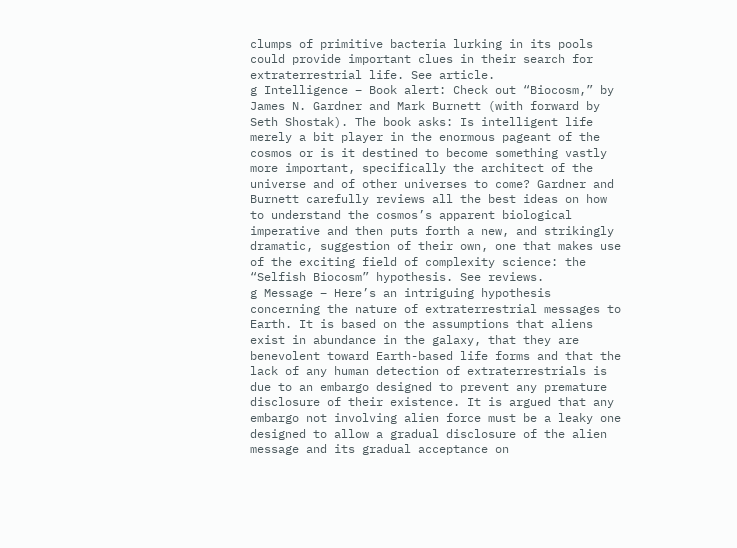clumps of primitive bacteria lurking in its pools could provide important clues in their search for extraterrestrial life. See article.
g Intelligence – Book alert: Check out “Biocosm,” by James N. Gardner and Mark Burnett (with forward by Seth Shostak). The book asks: Is intelligent life merely a bit player in the enormous pageant of the cosmos or is it destined to become something vastly more important, specifically the architect of the universe and of other universes to come? Gardner and Burnett carefully reviews all the best ideas on how to understand the cosmos’s apparent biological imperative and then puts forth a new, and strikingly dramatic, suggestion of their own, one that makes use of the exciting field of complexity science: the “Selfish Biocosm” hypothesis. See reviews.
g Message – Here’s an intriguing hypothesis concerning the nature of extraterrestrial messages to Earth. It is based on the assumptions that aliens exist in abundance in the galaxy, that they are benevolent toward Earth-based life forms and that the lack of any human detection of extraterrestrials is due to an embargo designed to prevent any premature disclosure of their existence. It is argued that any embargo not involving alien force must be a leaky one designed to allow a gradual disclosure of the alien message and its gradual acceptance on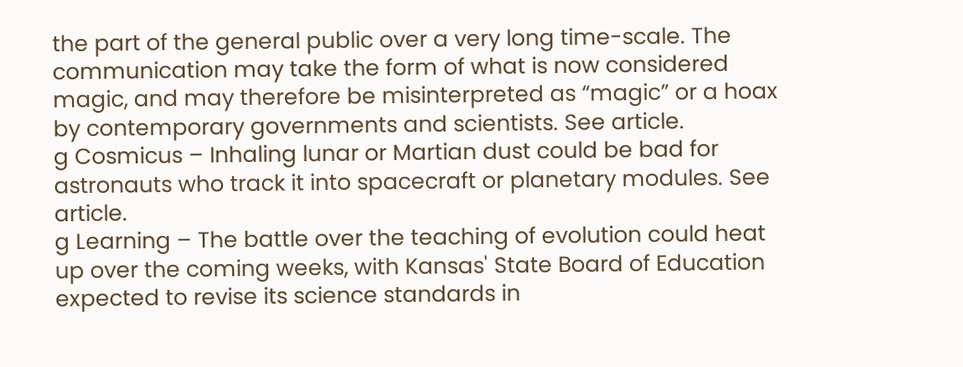the part of the general public over a very long time-scale. The communication may take the form of what is now considered magic, and may therefore be misinterpreted as “magic” or a hoax by contemporary governments and scientists. See article.
g Cosmicus – Inhaling lunar or Martian dust could be bad for astronauts who track it into spacecraft or planetary modules. See article.
g Learning – The battle over the teaching of evolution could heat up over the coming weeks, with Kansas' State Board of Education expected to revise its science standards in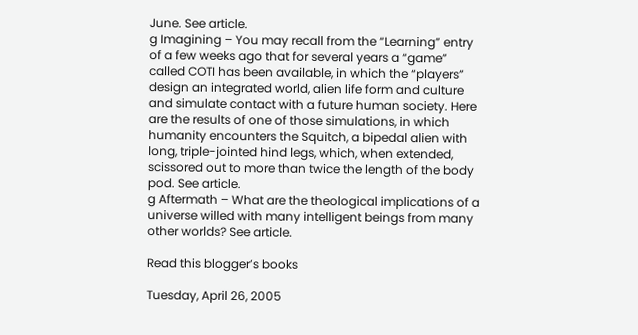June. See article.
g Imagining – You may recall from the “Learning” entry of a few weeks ago that for several years a “game” called COTI has been available, in which the “players” design an integrated world, alien life form and culture and simulate contact with a future human society. Here are the results of one of those simulations, in which humanity encounters the Squitch, a bipedal alien with long, triple-jointed hind legs, which, when extended, scissored out to more than twice the length of the body pod. See article.
g Aftermath – What are the theological implications of a universe willed with many intelligent beings from many other worlds? See article.

Read this blogger’s books

Tuesday, April 26, 2005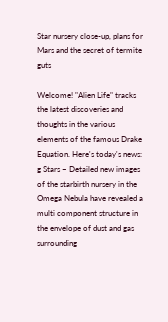Star nursery close-up, plans for Mars and the secret of termite guts

Welcome! "Alien Life" tracks the latest discoveries and thoughts in the various elements of the famous Drake Equation. Here's today's news:
g Stars – Detailed new images of the starbirth nursery in the Omega Nebula have revealed a multi component structure in the envelope of dust and gas surrounding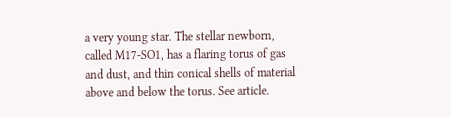a very young star. The stellar newborn, called M17-SO1, has a flaring torus of gas and dust, and thin conical shells of material above and below the torus. See article.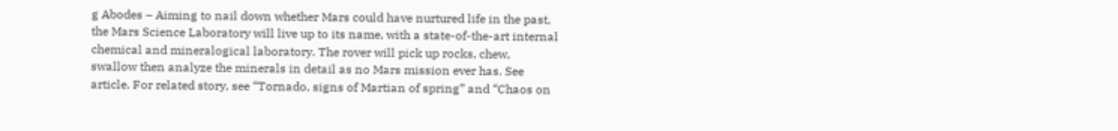g Abodes – Aiming to nail down whether Mars could have nurtured life in the past, the Mars Science Laboratory will live up to its name, with a state-of-the-art internal chemical and mineralogical laboratory. The rover will pick up rocks, chew, swallow then analyze the minerals in detail as no Mars mission ever has. See article. For related story, see “Tornado, signs of Martian of spring” and “Chaos on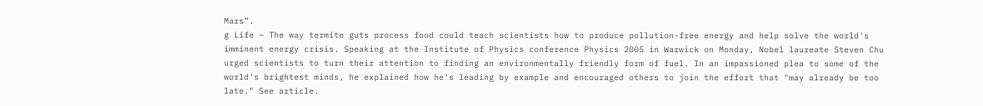Mars”.
g Life – The way termite guts process food could teach scientists how to produce pollution-free energy and help solve the world's imminent energy crisis. Speaking at the Institute of Physics conference Physics 2005 in Warwick on Monday, Nobel laureate Steven Chu urged scientists to turn their attention to finding an environmentally friendly form of fuel. In an impassioned plea to some of the world's brightest minds, he explained how he's leading by example and encouraged others to join the effort that "may already be too late." See article.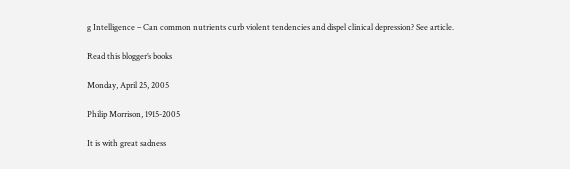g Intelligence – Can common nutrients curb violent tendencies and dispel clinical depression? See article.

Read this blogger’s books

Monday, April 25, 2005

Philip Morrison, 1915-2005

It is with great sadness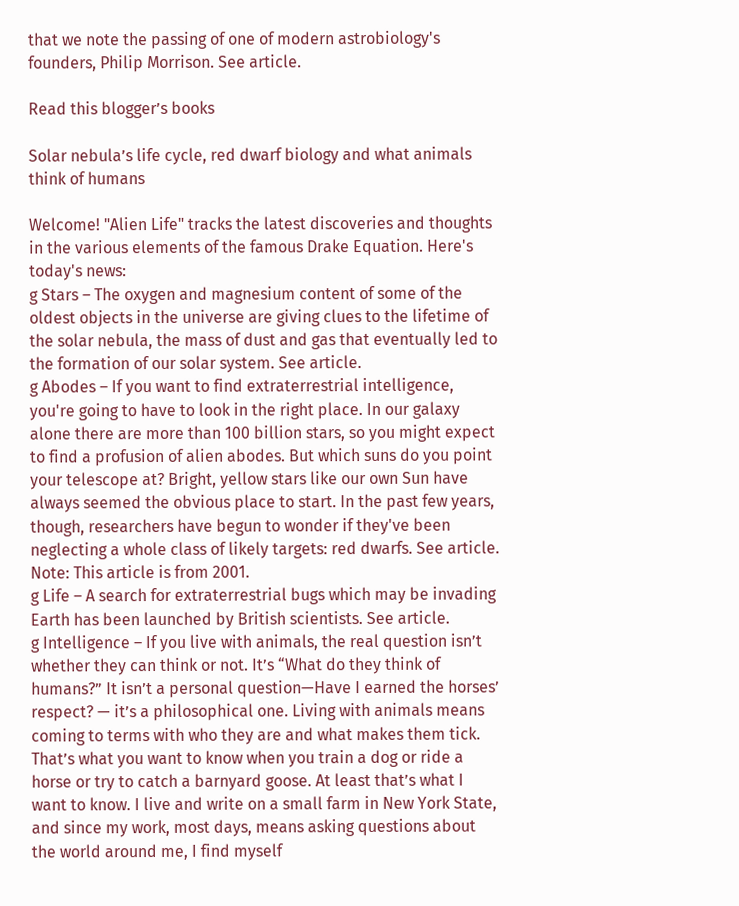that we note the passing of one of modern astrobiology's founders, Philip Morrison. See article.

Read this blogger’s books

Solar nebula’s life cycle, red dwarf biology and what animals think of humans

Welcome! "Alien Life" tracks the latest discoveries and thoughts in the various elements of the famous Drake Equation. Here's today's news:
g Stars – The oxygen and magnesium content of some of the oldest objects in the universe are giving clues to the lifetime of the solar nebula, the mass of dust and gas that eventually led to the formation of our solar system. See article.
g Abodes – If you want to find extraterrestrial intelligence, you're going to have to look in the right place. In our galaxy alone there are more than 100 billion stars, so you might expect to find a profusion of alien abodes. But which suns do you point your telescope at? Bright, yellow stars like our own Sun have always seemed the obvious place to start. In the past few years, though, researchers have begun to wonder if they've been neglecting a whole class of likely targets: red dwarfs. See article. Note: This article is from 2001.
g Life – A search for extraterrestrial bugs which may be invading Earth has been launched by British scientists. See article.
g Intelligence – If you live with animals, the real question isn’t whether they can think or not. It’s “What do they think of humans?” It isn’t a personal question—Have I earned the horses’ respect? — it’s a philosophical one. Living with animals means coming to terms with who they are and what makes them tick. That’s what you want to know when you train a dog or ride a horse or try to catch a barnyard goose. At least that’s what I want to know. I live and write on a small farm in New York State, and since my work, most days, means asking questions about the world around me, I find myself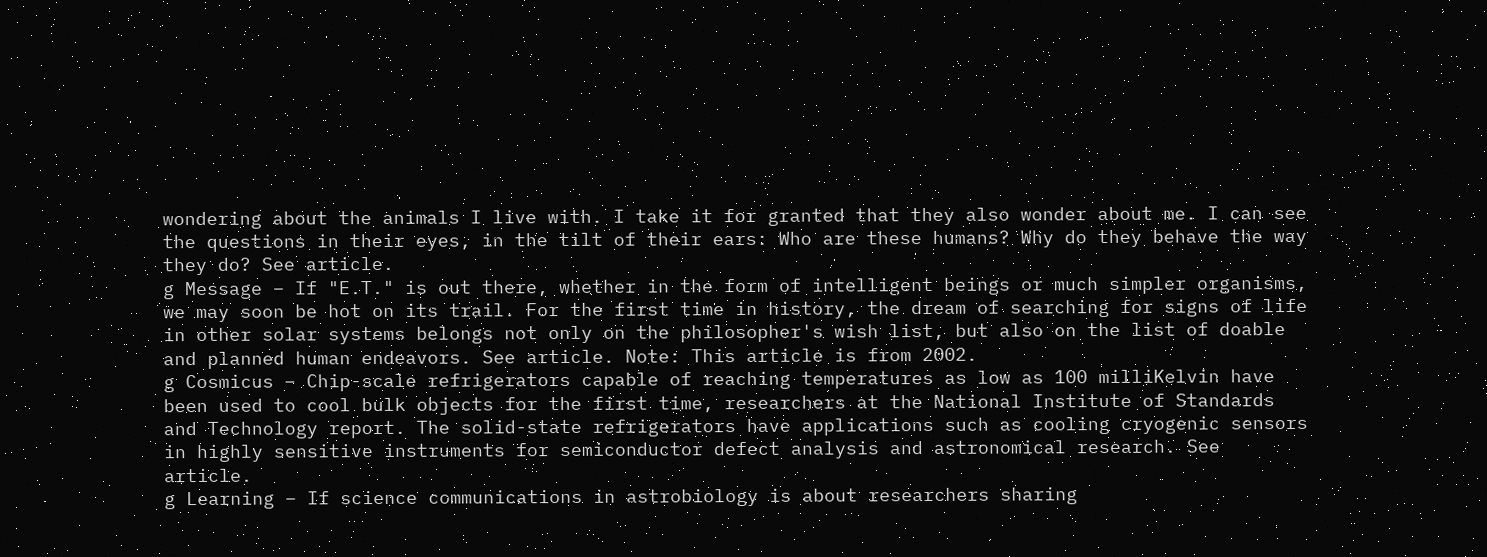wondering about the animals I live with. I take it for granted that they also wonder about me. I can see the questions in their eyes, in the tilt of their ears: Who are these humans? Why do they behave the way they do? See article.
g Message – If "E.T." is out there, whether in the form of intelligent beings or much simpler organisms, we may soon be hot on its trail. For the first time in history, the dream of searching for signs of life in other solar systems belongs not only on the philosopher's wish list, but also on the list of doable and planned human endeavors. See article. Note: This article is from 2002.
g Cosmicus – Chip-scale refrigerators capable of reaching temperatures as low as 100 milliKelvin have been used to cool bulk objects for the first time, researchers at the National Institute of Standards and Technology report. The solid-state refrigerators have applications such as cooling cryogenic sensors in highly sensitive instruments for semiconductor defect analysis and astronomical research. See article.
g Learning – If science communications in astrobiology is about researchers sharing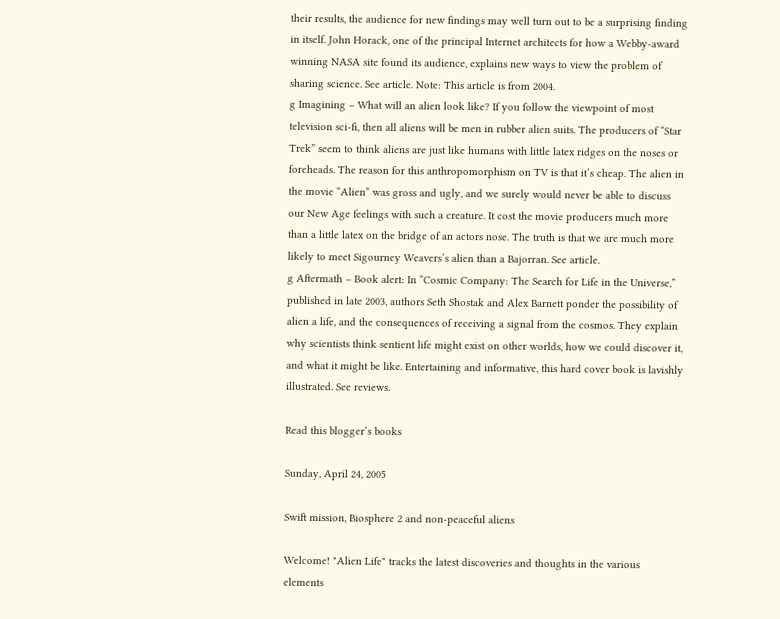their results, the audience for new findings may well turn out to be a surprising finding in itself. John Horack, one of the principal Internet architects for how a Webby-award winning NASA site found its audience, explains new ways to view the problem of sharing science. See article. Note: This article is from 2004.
g Imagining – What will an alien look like? If you follow the viewpoint of most television sci-fi, then all aliens will be men in rubber alien suits. The producers of “Star Trek” seem to think aliens are just like humans with little latex ridges on the noses or foreheads. The reason for this anthropomorphism on TV is that it’s cheap. The alien in the movie “Alien” was gross and ugly, and we surely would never be able to discuss our New Age feelings with such a creature. It cost the movie producers much more than a little latex on the bridge of an actors nose. The truth is that we are much more likely to meet Sigourney Weavers’s alien than a Bajorran. See article.
g Aftermath – Book alert: In “Cosmic Company: The Search for Life in the Universe,” published in late 2003, authors Seth Shostak and Alex Barnett ponder the possibility of alien a life, and the consequences of receiving a signal from the cosmos. They explain why scientists think sentient life might exist on other worlds, how we could discover it, and what it might be like. Entertaining and informative, this hard cover book is lavishly illustrated. See reviews.

Read this blogger’s books

Sunday, April 24, 2005

Swift mission, Biosphere 2 and non-peaceful aliens

Welcome! "Alien Life" tracks the latest discoveries and thoughts in the various elements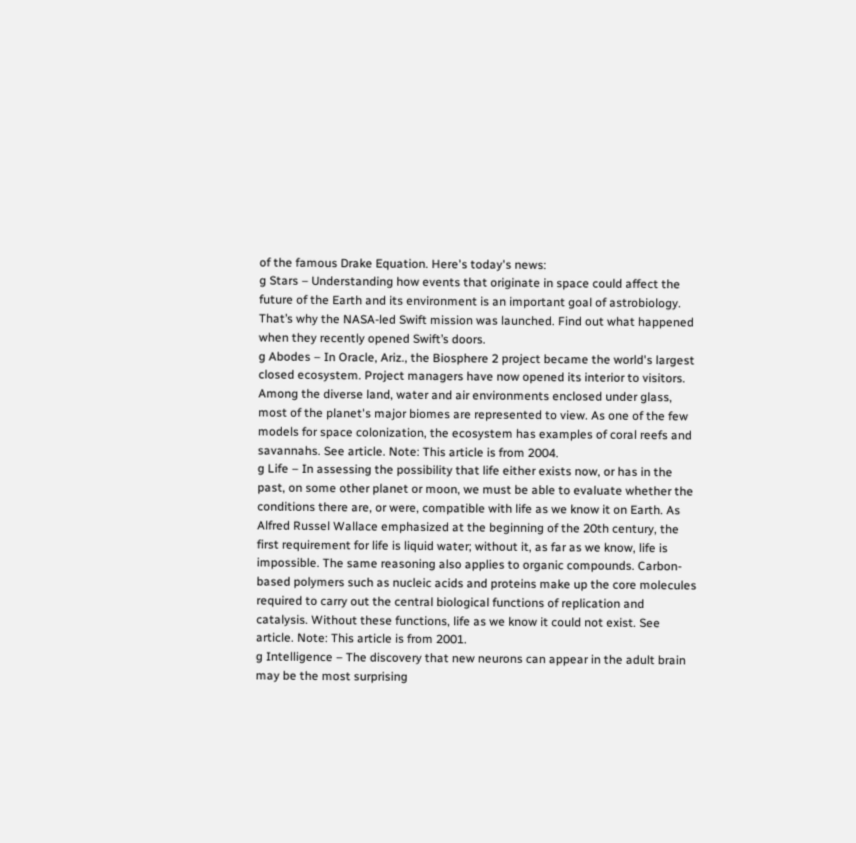of the famous Drake Equation. Here's today's news:
g Stars – Understanding how events that originate in space could affect the future of the Earth and its environment is an important goal of astrobiology. That’s why the NASA-led Swift mission was launched. Find out what happened when they recently opened Swift’s doors.
g Abodes – In Oracle, Ariz., the Biosphere 2 project became the world's largest closed ecosystem. Project managers have now opened its interior to visitors. Among the diverse land, water and air environments enclosed under glass, most of the planet's major biomes are represented to view. As one of the few models for space colonization, the ecosystem has examples of coral reefs and savannahs. See article. Note: This article is from 2004.
g Life – In assessing the possibility that life either exists now, or has in the past, on some other planet or moon, we must be able to evaluate whether the conditions there are, or were, compatible with life as we know it on Earth. As Alfred Russel Wallace emphasized at the beginning of the 20th century, the first requirement for life is liquid water; without it, as far as we know, life is impossible. The same reasoning also applies to organic compounds. Carbon-based polymers such as nucleic acids and proteins make up the core molecules required to carry out the central biological functions of replication and catalysis. Without these functions, life as we know it could not exist. See article. Note: This article is from 2001.
g Intelligence – The discovery that new neurons can appear in the adult brain may be the most surprising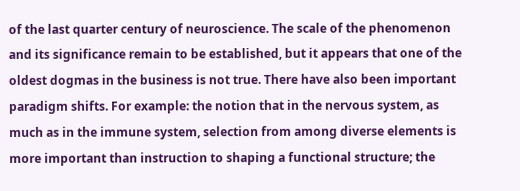of the last quarter century of neuroscience. The scale of the phenomenon and its significance remain to be established, but it appears that one of the oldest dogmas in the business is not true. There have also been important paradigm shifts. For example: the notion that in the nervous system, as much as in the immune system, selection from among diverse elements is more important than instruction to shaping a functional structure; the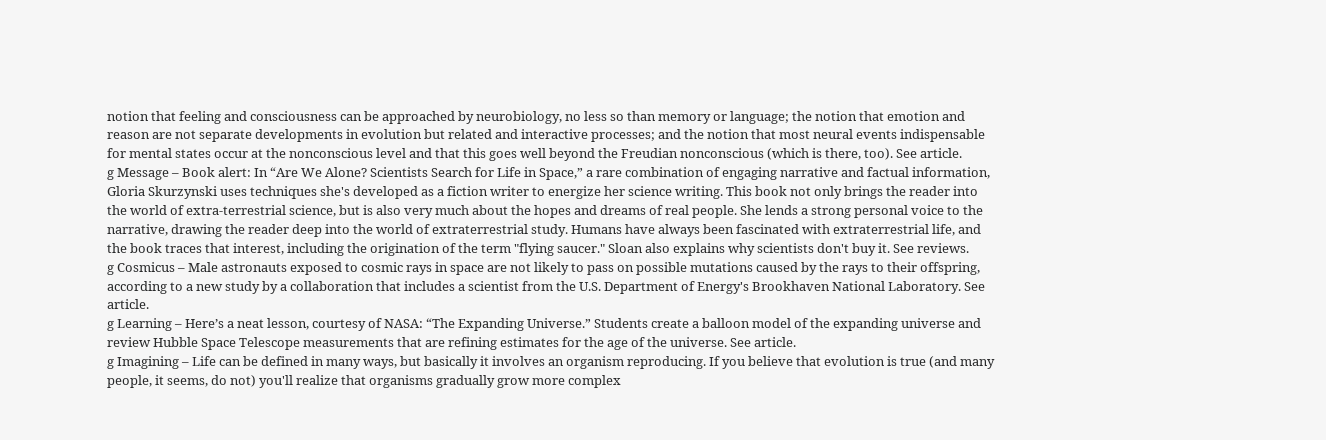notion that feeling and consciousness can be approached by neurobiology, no less so than memory or language; the notion that emotion and reason are not separate developments in evolution but related and interactive processes; and the notion that most neural events indispensable for mental states occur at the nonconscious level and that this goes well beyond the Freudian nonconscious (which is there, too). See article.
g Message – Book alert: In “Are We Alone? Scientists Search for Life in Space,” a rare combination of engaging narrative and factual information, Gloria Skurzynski uses techniques she's developed as a fiction writer to energize her science writing. This book not only brings the reader into the world of extra-terrestrial science, but is also very much about the hopes and dreams of real people. She lends a strong personal voice to the narrative, drawing the reader deep into the world of extraterrestrial study. Humans have always been fascinated with extraterrestrial life, and the book traces that interest, including the origination of the term "flying saucer." Sloan also explains why scientists don't buy it. See reviews.
g Cosmicus – Male astronauts exposed to cosmic rays in space are not likely to pass on possible mutations caused by the rays to their offspring, according to a new study by a collaboration that includes a scientist from the U.S. Department of Energy's Brookhaven National Laboratory. See article.
g Learning – Here’s a neat lesson, courtesy of NASA: “The Expanding Universe.” Students create a balloon model of the expanding universe and review Hubble Space Telescope measurements that are refining estimates for the age of the universe. See article.
g Imagining – Life can be defined in many ways, but basically it involves an organism reproducing. If you believe that evolution is true (and many people, it seems, do not) you'll realize that organisms gradually grow more complex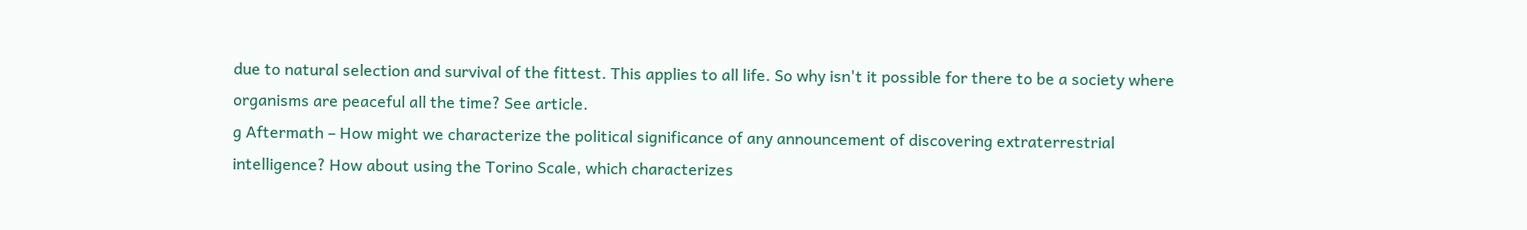due to natural selection and survival of the fittest. This applies to all life. So why isn't it possible for there to be a society where organisms are peaceful all the time? See article.
g Aftermath – How might we characterize the political significance of any announcement of discovering extraterrestrial intelligence? How about using the Torino Scale, which characterizes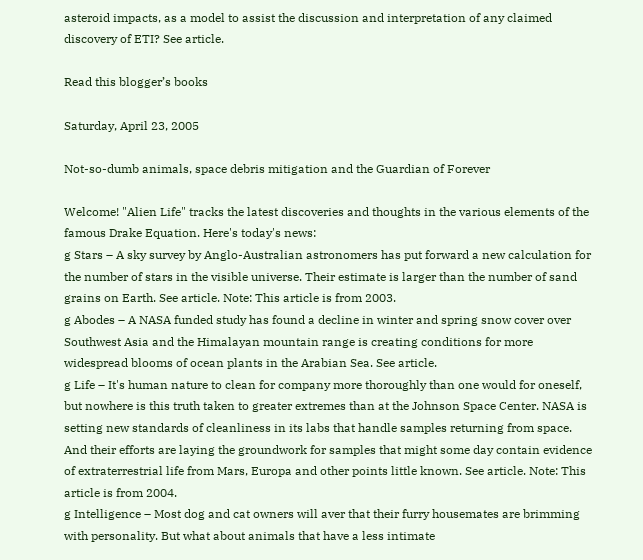asteroid impacts, as a model to assist the discussion and interpretation of any claimed discovery of ETI? See article.

Read this blogger’s books

Saturday, April 23, 2005

Not-so-dumb animals, space debris mitigation and the Guardian of Forever

Welcome! "Alien Life" tracks the latest discoveries and thoughts in the various elements of the famous Drake Equation. Here's today's news:
g Stars – A sky survey by Anglo-Australian astronomers has put forward a new calculation for the number of stars in the visible universe. Their estimate is larger than the number of sand grains on Earth. See article. Note: This article is from 2003.
g Abodes – A NASA funded study has found a decline in winter and spring snow cover over Southwest Asia and the Himalayan mountain range is creating conditions for more widespread blooms of ocean plants in the Arabian Sea. See article.
g Life – It's human nature to clean for company more thoroughly than one would for oneself, but nowhere is this truth taken to greater extremes than at the Johnson Space Center. NASA is setting new standards of cleanliness in its labs that handle samples returning from space. And their efforts are laying the groundwork for samples that might some day contain evidence of extraterrestrial life from Mars, Europa and other points little known. See article. Note: This article is from 2004.
g Intelligence – Most dog and cat owners will aver that their furry housemates are brimming with personality. But what about animals that have a less intimate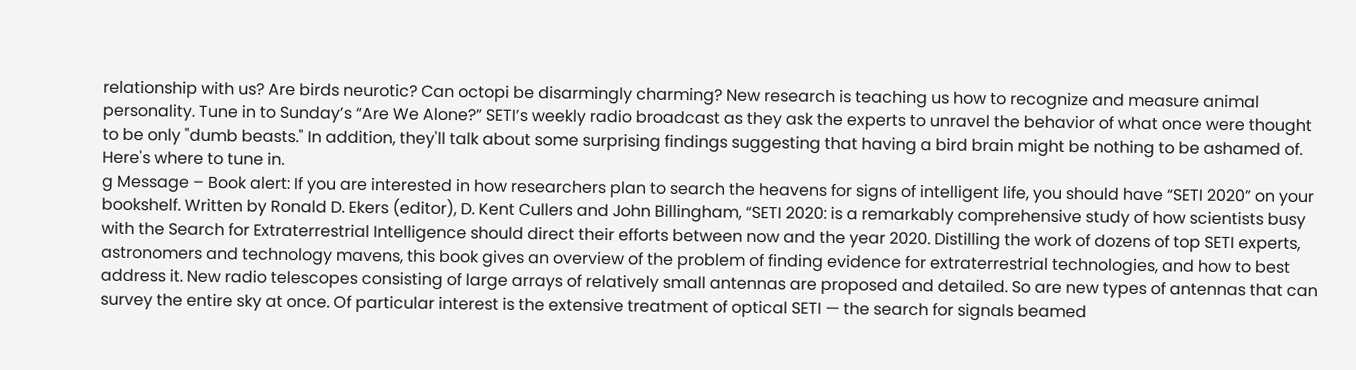relationship with us? Are birds neurotic? Can octopi be disarmingly charming? New research is teaching us how to recognize and measure animal personality. Tune in to Sunday’s “Are We Alone?” SETI’s weekly radio broadcast as they ask the experts to unravel the behavior of what once were thought to be only "dumb beasts." In addition, they'll talk about some surprising findings suggesting that having a bird brain might be nothing to be ashamed of. Here's where to tune in.
g Message – Book alert: If you are interested in how researchers plan to search the heavens for signs of intelligent life, you should have “SETI 2020” on your bookshelf. Written by Ronald D. Ekers (editor), D. Kent Cullers and John Billingham, “SETI 2020: is a remarkably comprehensive study of how scientists busy with the Search for Extraterrestrial Intelligence should direct their efforts between now and the year 2020. Distilling the work of dozens of top SETI experts, astronomers and technology mavens, this book gives an overview of the problem of finding evidence for extraterrestrial technologies, and how to best address it. New radio telescopes consisting of large arrays of relatively small antennas are proposed and detailed. So are new types of antennas that can survey the entire sky at once. Of particular interest is the extensive treatment of optical SETI — the search for signals beamed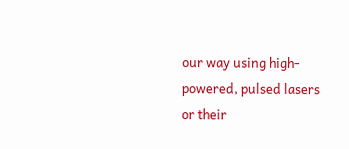our way using high-powered, pulsed lasers or their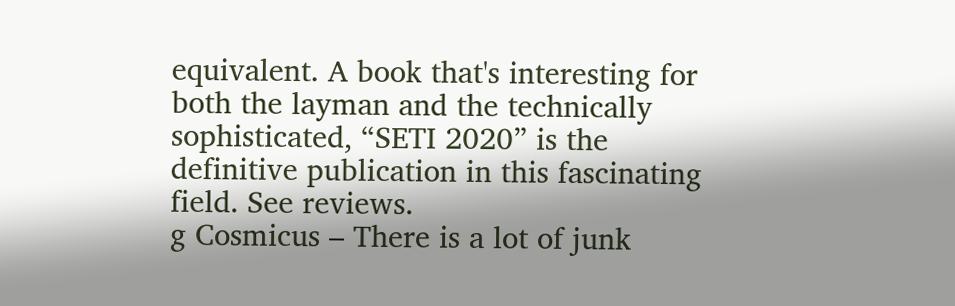equivalent. A book that's interesting for both the layman and the technically sophisticated, “SETI 2020” is the definitive publication in this fascinating field. See reviews.
g Cosmicus – There is a lot of junk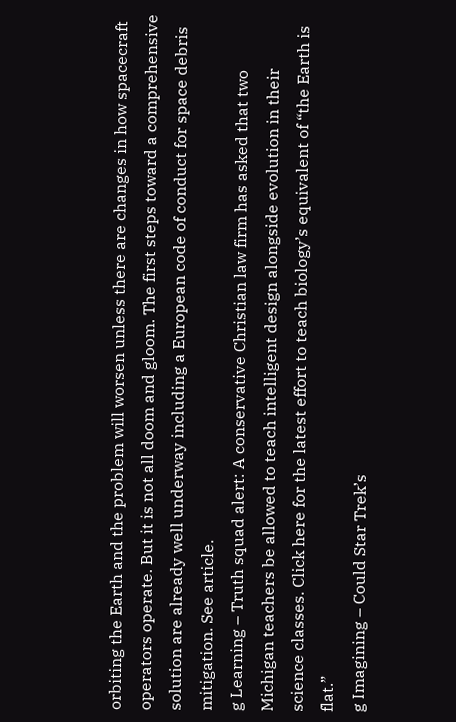orbiting the Earth and the problem will worsen unless there are changes in how spacecraft operators operate. But it is not all doom and gloom. The first steps toward a comprehensive solution are already well underway including a European code of conduct for space debris mitigation. See article.
g Learning – Truth squad alert: A conservative Christian law firm has asked that two Michigan teachers be allowed to teach intelligent design alongside evolution in their science classes. Click here for the latest effort to teach biology’s equivalent of “the Earth is flat.”
g Imagining – Could Star Trek’s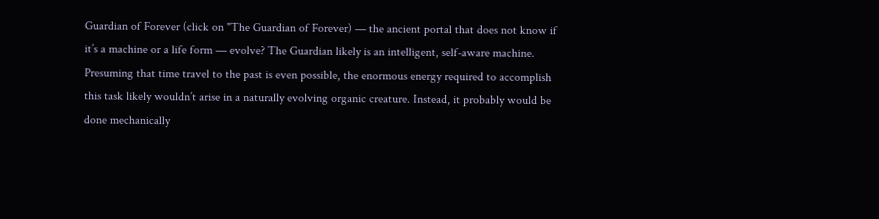Guardian of Forever (click on "The Guardian of Forever) — the ancient portal that does not know if it’s a machine or a life form — evolve? The Guardian likely is an intelligent, self-aware machine. Presuming that time travel to the past is even possible, the enormous energy required to accomplish this task likely wouldn’t arise in a naturally evolving organic creature. Instead, it probably would be done mechanically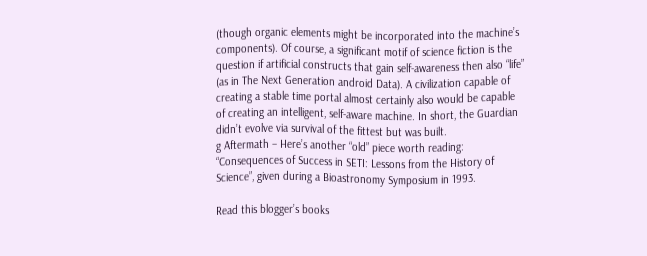(though organic elements might be incorporated into the machine’s components). Of course, a significant motif of science fiction is the question if artificial constructs that gain self-awareness then also “life” (as in The Next Generation android Data). A civilization capable of creating a stable time portal almost certainly also would be capable of creating an intelligent, self-aware machine. In short, the Guardian didn’t evolve via survival of the fittest but was built.
g Aftermath – Here’s another “old” piece worth reading: “Consequences of Success in SETI: Lessons from the History of Science”, given during a Bioastronomy Symposium in 1993.

Read this blogger’s books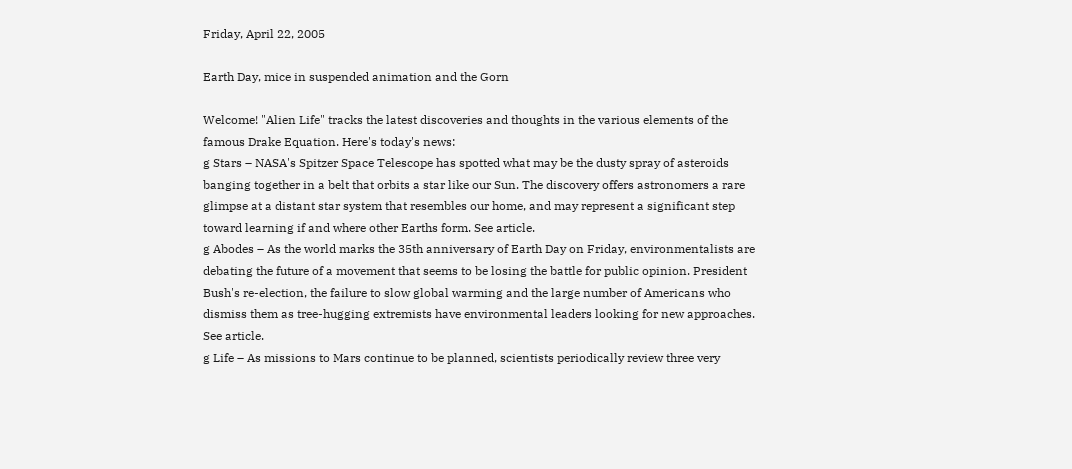Friday, April 22, 2005

Earth Day, mice in suspended animation and the Gorn

Welcome! "Alien Life" tracks the latest discoveries and thoughts in the various elements of the famous Drake Equation. Here's today's news:
g Stars – NASA's Spitzer Space Telescope has spotted what may be the dusty spray of asteroids banging together in a belt that orbits a star like our Sun. The discovery offers astronomers a rare glimpse at a distant star system that resembles our home, and may represent a significant step toward learning if and where other Earths form. See article.
g Abodes – As the world marks the 35th anniversary of Earth Day on Friday, environmentalists are debating the future of a movement that seems to be losing the battle for public opinion. President Bush's re-election, the failure to slow global warming and the large number of Americans who dismiss them as tree-hugging extremists have environmental leaders looking for new approaches. See article.
g Life – As missions to Mars continue to be planned, scientists periodically review three very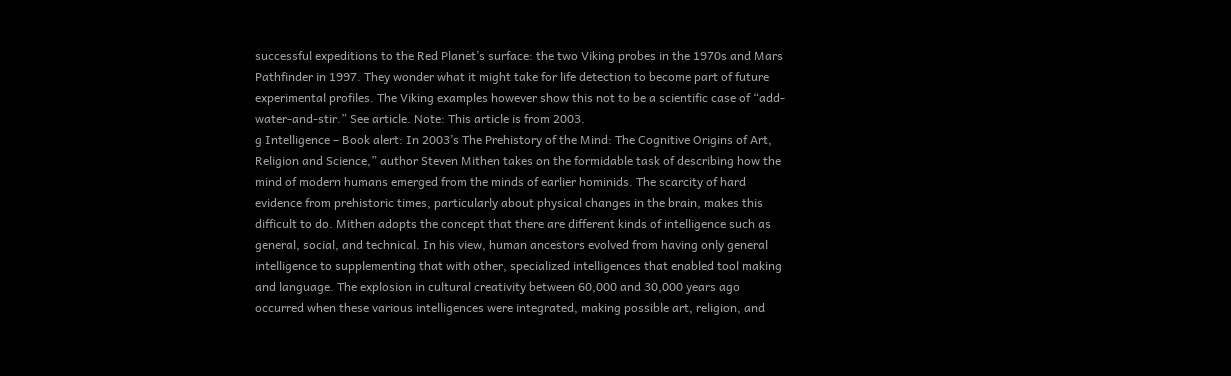successful expeditions to the Red Planet’s surface: the two Viking probes in the 1970s and Mars Pathfinder in 1997. They wonder what it might take for life detection to become part of future experimental profiles. The Viking examples however show this not to be a scientific case of “add-water-and-stir.” See article. Note: This article is from 2003.
g Intelligence – Book alert: In 2003’s The Prehistory of the Mind: The Cognitive Origins of Art, Religion and Science,” author Steven Mithen takes on the formidable task of describing how the mind of modern humans emerged from the minds of earlier hominids. The scarcity of hard evidence from prehistoric times, particularly about physical changes in the brain, makes this difficult to do. Mithen adopts the concept that there are different kinds of intelligence such as general, social, and technical. In his view, human ancestors evolved from having only general intelligence to supplementing that with other, specialized intelligences that enabled tool making and language. The explosion in cultural creativity between 60,000 and 30,000 years ago occurred when these various intelligences were integrated, making possible art, religion, and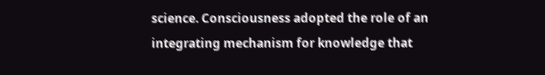science. Consciousness adopted the role of an integrating mechanism for knowledge that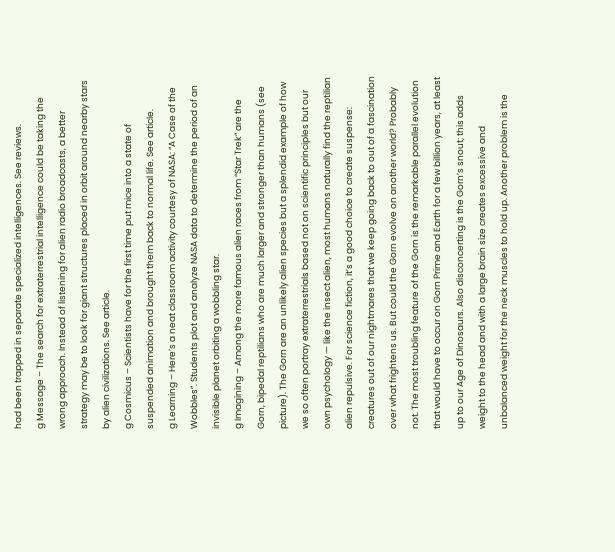had been trapped in separate specialized intelligences. See reviews.
g Message – The search for extraterrestrial intelligence could be taking the wrong approach. Instead of listening for alien radio broadcasts, a better strategy may be to look for giant structures placed in orbit around nearby stars by alien civilizations. See article.
g Cosmicus – Scientists have for the first time put mice into a state of suspended animation and brought them back to normal life. See article.
g Learning – Here’s a neat classroom activity courtesy of NASA: “A Case of the Wobbles”. Students plot and analyze NASA data to determine the period of an invisible planet orbiting a wobbling star.
g Imagining – Among the more famous alien races from “Star Trek” are the Gorn, bipedal reptilians who are much larger and stronger than humans (see picture). The Gorn are an unlikely alien species but a splendid example of how we so often portray extraterrestrials based not on scientific principles but our own psychology — like the insect alien, most humans naturally find the reptilian alien repulsive. For science fiction, it’s a good choice to create suspense: creatures out of our nightmares that we keep going back to out of a fascination over what frightens us. But could the Gorn evolve on another world? Probably not. The most troubling feature of the Gorn is the remarkable parallel evolution that would have to occur on Gorn Prime and Earth for a few billion years, at least up to our Age of Dinosaurs. Also disconcerting is the Gorn’s snout; this adds weight to the head and with a large brain size creates excessive and unbalanced weight for the neck muscles to hold up. Another problem is the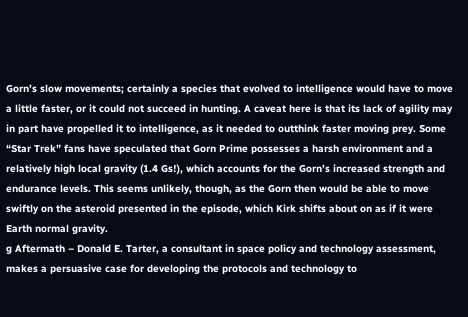Gorn’s slow movements; certainly a species that evolved to intelligence would have to move a little faster, or it could not succeed in hunting. A caveat here is that its lack of agility may in part have propelled it to intelligence, as it needed to outthink faster moving prey. Some “Star Trek” fans have speculated that Gorn Prime possesses a harsh environment and a relatively high local gravity (1.4 Gs!), which accounts for the Gorn’s increased strength and endurance levels. This seems unlikely, though, as the Gorn then would be able to move swiftly on the asteroid presented in the episode, which Kirk shifts about on as if it were Earth normal gravity.
g Aftermath – Donald E. Tarter, a consultant in space policy and technology assessment, makes a persuasive case for developing the protocols and technology to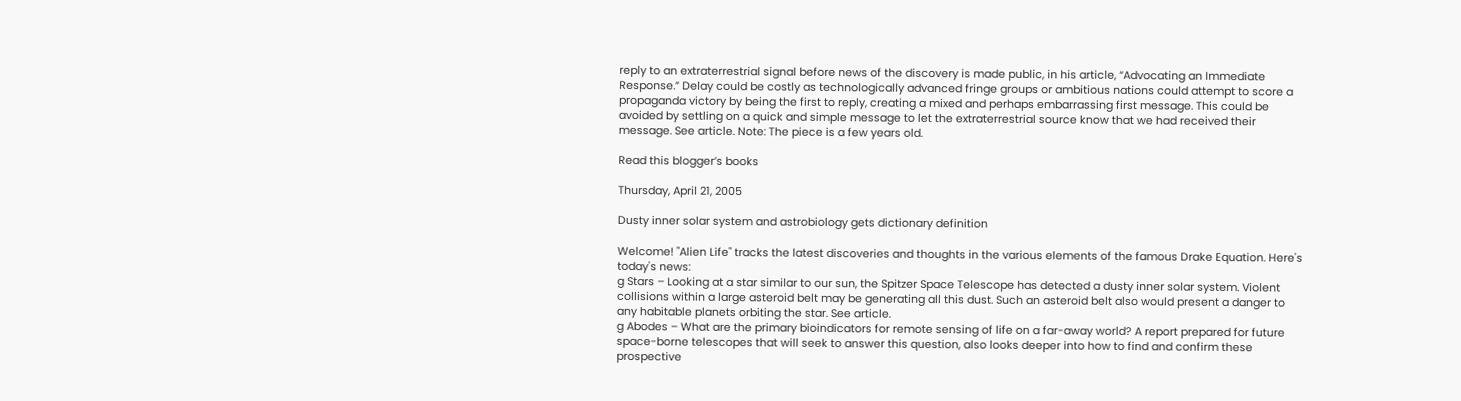reply to an extraterrestrial signal before news of the discovery is made public, in his article, “Advocating an Immediate Response.” Delay could be costly as technologically advanced fringe groups or ambitious nations could attempt to score a propaganda victory by being the first to reply, creating a mixed and perhaps embarrassing first message. This could be avoided by settling on a quick and simple message to let the extraterrestrial source know that we had received their message. See article. Note: The piece is a few years old.

Read this blogger’s books

Thursday, April 21, 2005

Dusty inner solar system and astrobiology gets dictionary definition

Welcome! "Alien Life" tracks the latest discoveries and thoughts in the various elements of the famous Drake Equation. Here's today's news:
g Stars – Looking at a star similar to our sun, the Spitzer Space Telescope has detected a dusty inner solar system. Violent collisions within a large asteroid belt may be generating all this dust. Such an asteroid belt also would present a danger to any habitable planets orbiting the star. See article.
g Abodes – What are the primary bioindicators for remote sensing of life on a far-away world? A report prepared for future space-borne telescopes that will seek to answer this question, also looks deeper into how to find and confirm these prospective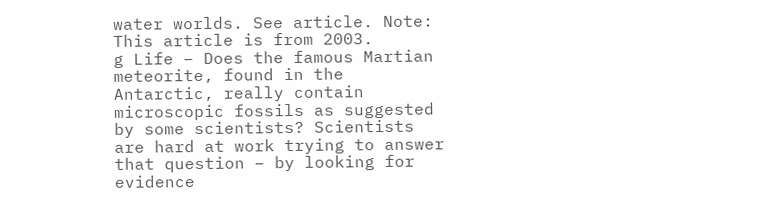water worlds. See article. Note: This article is from 2003.
g Life – Does the famous Martian meteorite, found in the Antarctic, really contain microscopic fossils as suggested by some scientists? Scientists are hard at work trying to answer that question – by looking for evidence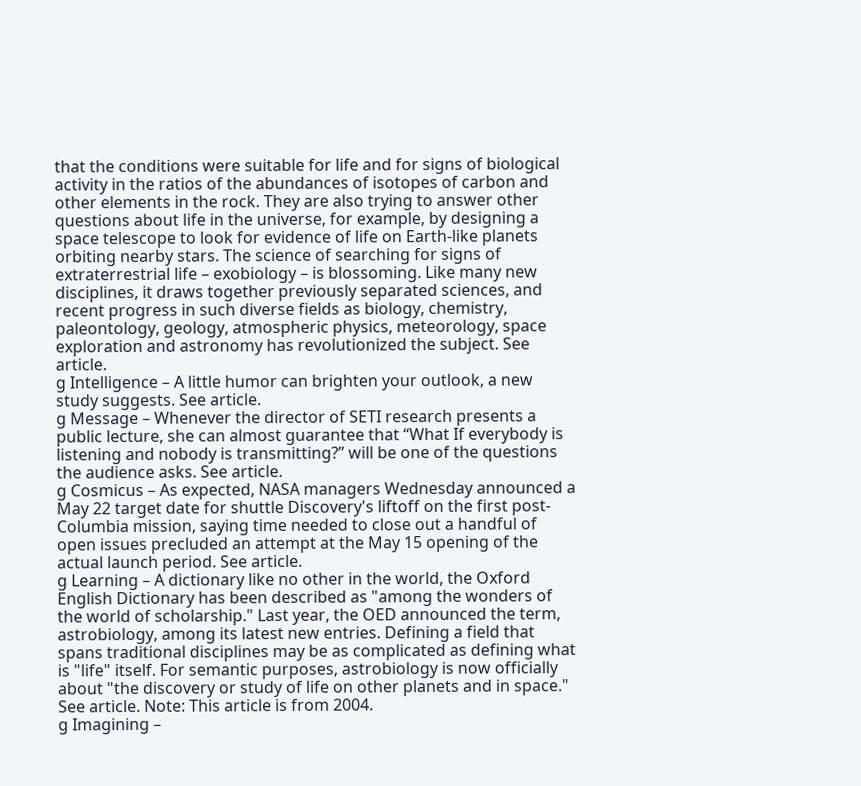that the conditions were suitable for life and for signs of biological activity in the ratios of the abundances of isotopes of carbon and other elements in the rock. They are also trying to answer other questions about life in the universe, for example, by designing a space telescope to look for evidence of life on Earth-like planets orbiting nearby stars. The science of searching for signs of extraterrestrial life – exobiology – is blossoming. Like many new disciplines, it draws together previously separated sciences, and recent progress in such diverse fields as biology, chemistry, paleontology, geology, atmospheric physics, meteorology, space exploration and astronomy has revolutionized the subject. See article.
g Intelligence – A little humor can brighten your outlook, a new study suggests. See article.
g Message – Whenever the director of SETI research presents a public lecture, she can almost guarantee that “What If everybody is listening and nobody is transmitting?” will be one of the questions the audience asks. See article.
g Cosmicus – As expected, NASA managers Wednesday announced a May 22 target date for shuttle Discovery's liftoff on the first post-Columbia mission, saying time needed to close out a handful of open issues precluded an attempt at the May 15 opening of the actual launch period. See article.
g Learning – A dictionary like no other in the world, the Oxford English Dictionary has been described as "among the wonders of the world of scholarship." Last year, the OED announced the term, astrobiology, among its latest new entries. Defining a field that spans traditional disciplines may be as complicated as defining what is "life" itself. For semantic purposes, astrobiology is now officially about "the discovery or study of life on other planets and in space." See article. Note: This article is from 2004.
g Imagining –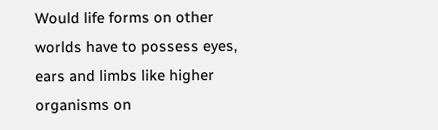Would life forms on other worlds have to possess eyes, ears and limbs like higher organisms on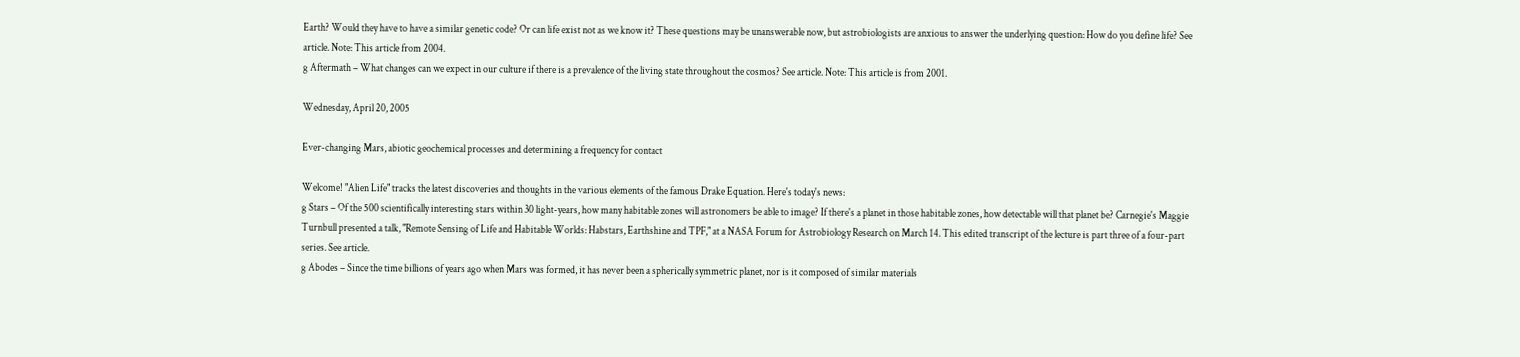Earth? Would they have to have a similar genetic code? Or can life exist not as we know it? These questions may be unanswerable now, but astrobiologists are anxious to answer the underlying question: How do you define life? See article. Note: This article from 2004.
g Aftermath – What changes can we expect in our culture if there is a prevalence of the living state throughout the cosmos? See article. Note: This article is from 2001.

Wednesday, April 20, 2005

Ever-changing Mars, abiotic geochemical processes and determining a frequency for contact

Welcome! "Alien Life" tracks the latest discoveries and thoughts in the various elements of the famous Drake Equation. Here's today's news:
g Stars – Of the 500 scientifically interesting stars within 30 light-years, how many habitable zones will astronomers be able to image? If there's a planet in those habitable zones, how detectable will that planet be? Carnegie's Maggie Turnbull presented a talk, "Remote Sensing of Life and Habitable Worlds: Habstars, Earthshine and TPF," at a NASA Forum for Astrobiology Research on March 14. This edited transcript of the lecture is part three of a four-part series. See article.
g Abodes – Since the time billions of years ago when Mars was formed, it has never been a spherically symmetric planet, nor is it composed of similar materials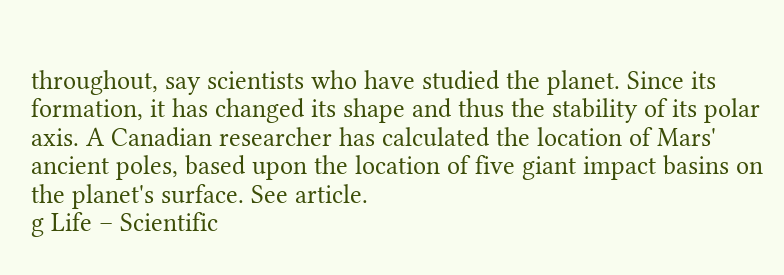throughout, say scientists who have studied the planet. Since its formation, it has changed its shape and thus the stability of its polar axis. A Canadian researcher has calculated the location of Mars' ancient poles, based upon the location of five giant impact basins on the planet's surface. See article.
g Life – Scientific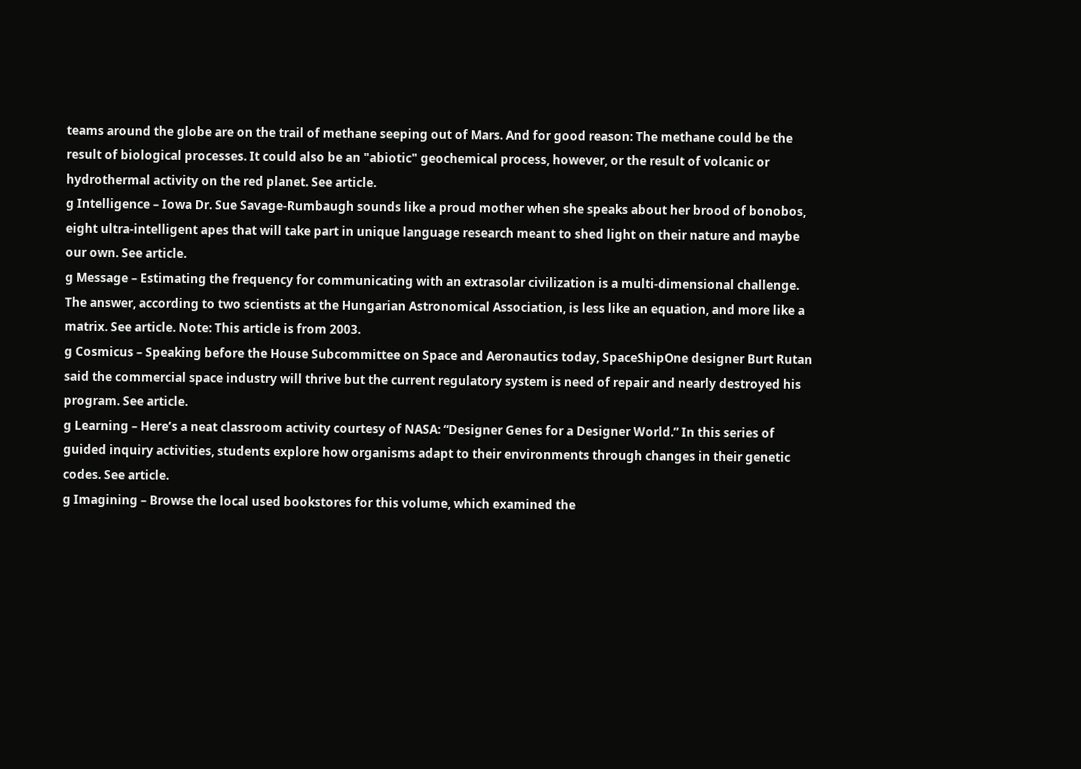teams around the globe are on the trail of methane seeping out of Mars. And for good reason: The methane could be the result of biological processes. It could also be an "abiotic" geochemical process, however, or the result of volcanic or hydrothermal activity on the red planet. See article.
g Intelligence – Iowa Dr. Sue Savage-Rumbaugh sounds like a proud mother when she speaks about her brood of bonobos, eight ultra-intelligent apes that will take part in unique language research meant to shed light on their nature and maybe our own. See article.
g Message – Estimating the frequency for communicating with an extrasolar civilization is a multi-dimensional challenge. The answer, according to two scientists at the Hungarian Astronomical Association, is less like an equation, and more like a matrix. See article. Note: This article is from 2003.
g Cosmicus – Speaking before the House Subcommittee on Space and Aeronautics today, SpaceShipOne designer Burt Rutan said the commercial space industry will thrive but the current regulatory system is need of repair and nearly destroyed his program. See article.
g Learning – Here’s a neat classroom activity courtesy of NASA: “Designer Genes for a Designer World.” In this series of guided inquiry activities, students explore how organisms adapt to their environments through changes in their genetic codes. See article.
g Imagining – Browse the local used bookstores for this volume, which examined the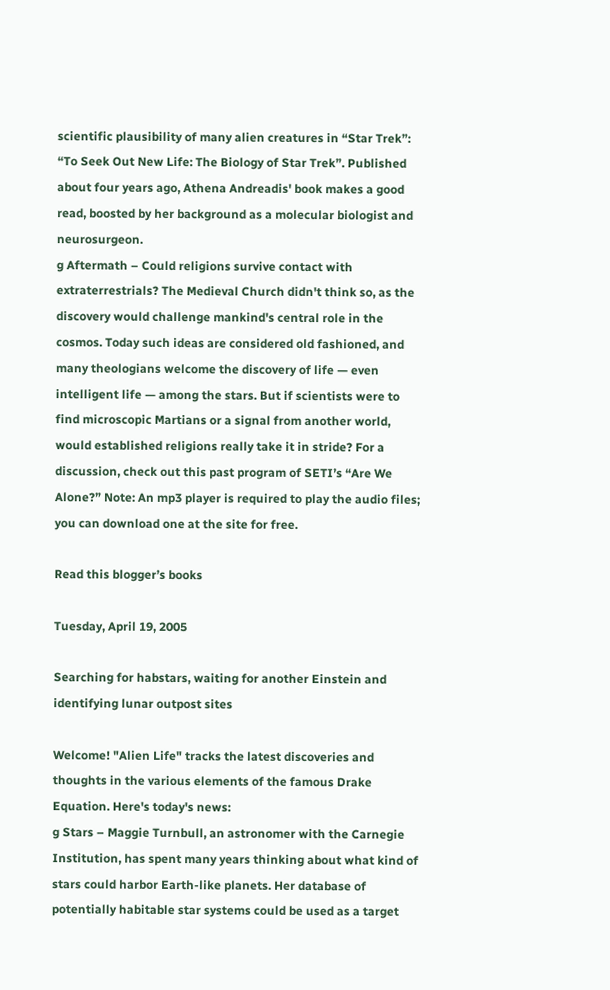scientific plausibility of many alien creatures in “Star Trek”: “To Seek Out New Life: The Biology of Star Trek”. Published about four years ago, Athena Andreadis' book makes a good read, boosted by her background as a molecular biologist and neurosurgeon.
g Aftermath – Could religions survive contact with extraterrestrials? The Medieval Church didn't think so, as the discovery would challenge mankind's central role in the cosmos. Today such ideas are considered old fashioned, and many theologians welcome the discovery of life — even intelligent life — among the stars. But if scientists were to find microscopic Martians or a signal from another world, would established religions really take it in stride? For a discussion, check out this past program of SETI’s “Are We Alone?” Note: An mp3 player is required to play the audio files; you can download one at the site for free.

Read this blogger’s books

Tuesday, April 19, 2005

Searching for habstars, waiting for another Einstein and identifying lunar outpost sites

Welcome! "Alien Life" tracks the latest discoveries and thoughts in the various elements of the famous Drake Equation. Here's today's news:
g Stars – Maggie Turnbull, an astronomer with the Carnegie Institution, has spent many years thinking about what kind of stars could harbor Earth-like planets. Her database of potentially habitable star systems could be used as a target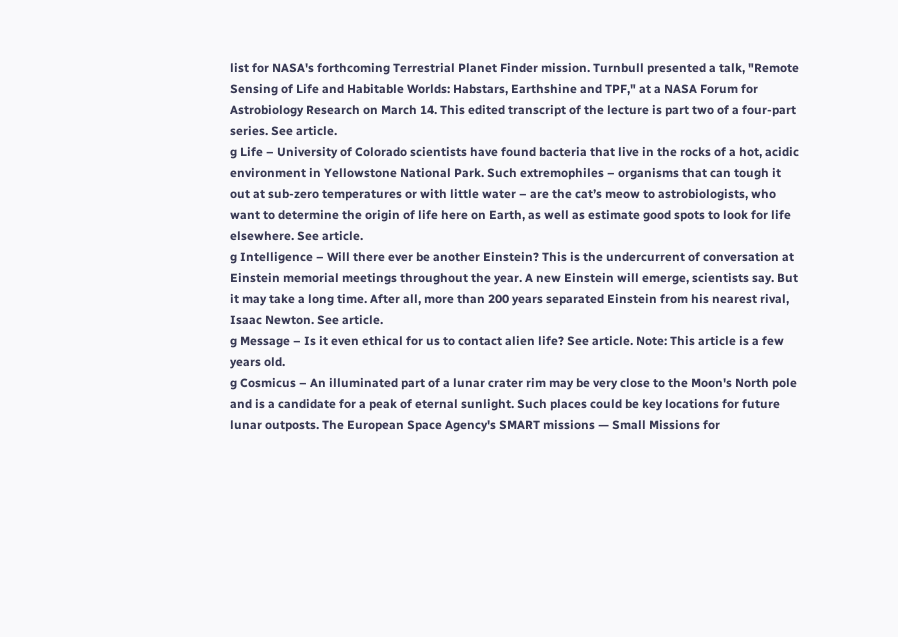list for NASA's forthcoming Terrestrial Planet Finder mission. Turnbull presented a talk, "Remote Sensing of Life and Habitable Worlds: Habstars, Earthshine and TPF," at a NASA Forum for Astrobiology Research on March 14. This edited transcript of the lecture is part two of a four-part series. See article.
g Life – University of Colorado scientists have found bacteria that live in the rocks of a hot, acidic environment in Yellowstone National Park. Such extremophiles – organisms that can tough it out at sub-zero temperatures or with little water – are the cat’s meow to astrobiologists, who want to determine the origin of life here on Earth, as well as estimate good spots to look for life elsewhere. See article.
g Intelligence – Will there ever be another Einstein? This is the undercurrent of conversation at Einstein memorial meetings throughout the year. A new Einstein will emerge, scientists say. But it may take a long time. After all, more than 200 years separated Einstein from his nearest rival, Isaac Newton. See article.
g Message – Is it even ethical for us to contact alien life? See article. Note: This article is a few years old.
g Cosmicus – An illuminated part of a lunar crater rim may be very close to the Moon's North pole and is a candidate for a peak of eternal sunlight. Such places could be key locations for future lunar outposts. The European Space Agency's SMART missions — Small Missions for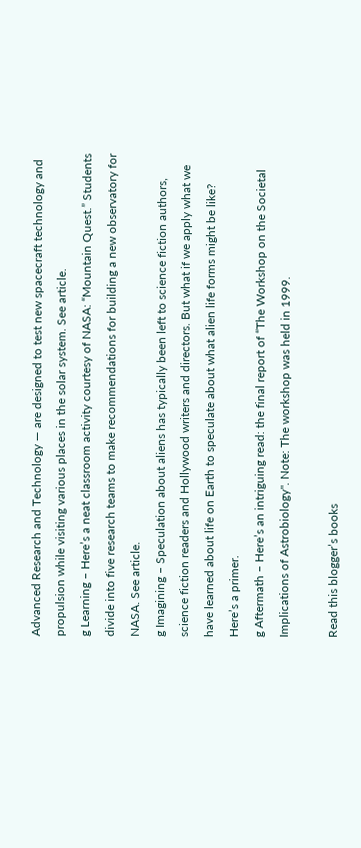Advanced Research and Technology — are designed to test new spacecraft technology and propulsion while visiting various places in the solar system. See article.
g Learning – Here’s a neat classroom activity courtesy of NASA: “Mountain Quest.” Students divide into five research teams to make recommendations for building a new observatory for NASA. See article.
g Imagining – Speculation about aliens has typically been left to science fiction authors, science fiction readers and Hollywood writers and directors. But what if we apply what we have learned about life on Earth to speculate about what alien life forms might be like? Here’s a primer.
g Aftermath – Here’s an intriguing read: the final report of “The Workshop on the Societal Implications of Astrobiology". Note: The workshop was held in 1999.

Read this blogger’s books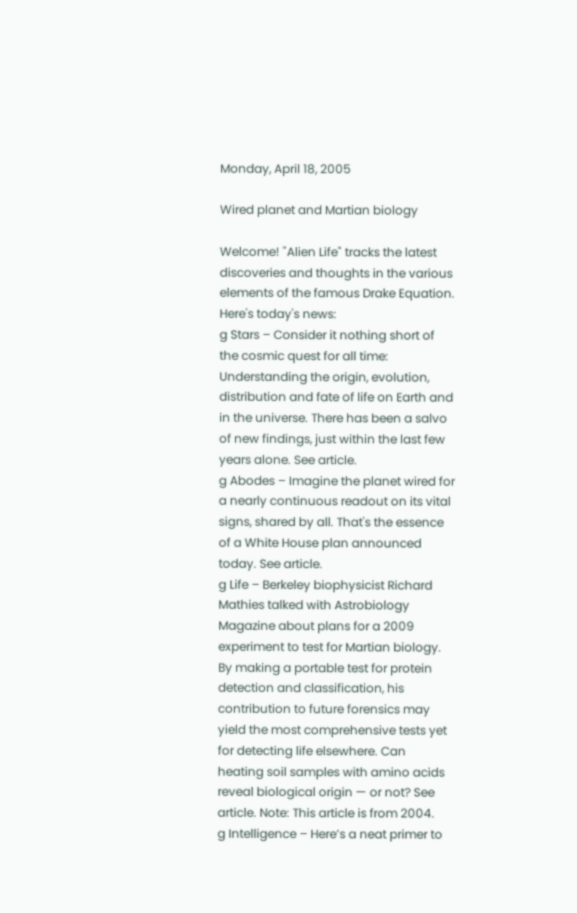Monday, April 18, 2005

Wired planet and Martian biology

Welcome! "Alien Life" tracks the latest discoveries and thoughts in the various elements of the famous Drake Equation. Here's today's news:
g Stars – Consider it nothing short of the cosmic quest for all time: Understanding the origin, evolution, distribution and fate of life on Earth and in the universe. There has been a salvo of new findings, just within the last few years alone. See article.
g Abodes – Imagine the planet wired for a nearly continuous readout on its vital signs, shared by all. That's the essence of a White House plan announced today. See article.
g Life – Berkeley biophysicist Richard Mathies talked with Astrobiology Magazine about plans for a 2009 experiment to test for Martian biology. By making a portable test for protein detection and classification, his contribution to future forensics may yield the most comprehensive tests yet for detecting life elsewhere. Can heating soil samples with amino acids reveal biological origin — or not? See article. Note: This article is from 2004.
g Intelligence – Here’s a neat primer to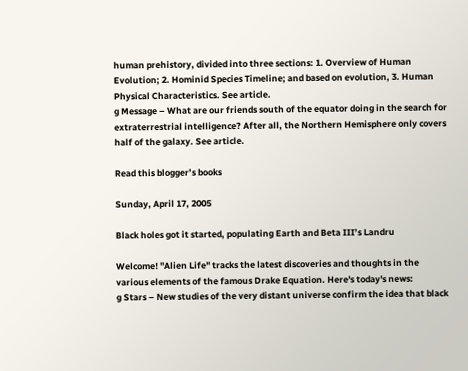human prehistory, divided into three sections: 1. Overview of Human Evolution; 2. Hominid Species Timeline; and based on evolution, 3. Human Physical Characteristics. See article.
g Message – What are our friends south of the equator doing in the search for extraterrestrial intelligence? After all, the Northern Hemisphere only covers half of the galaxy. See article.

Read this blogger’s books

Sunday, April 17, 2005

Black holes got it started, populating Earth and Beta III’s Landru

Welcome! "Alien Life" tracks the latest discoveries and thoughts in the various elements of the famous Drake Equation. Here's today's news:
g Stars – New studies of the very distant universe confirm the idea that black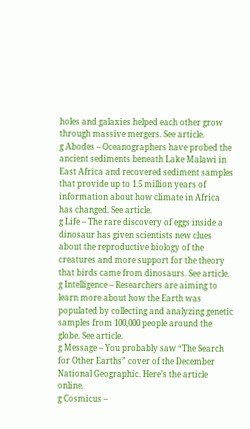holes and galaxies helped each other grow through massive mergers. See article.
g Abodes – Oceanographers have probed the ancient sediments beneath Lake Malawi in East Africa and recovered sediment samples that provide up to 1.5 million years of information about how climate in Africa has changed. See article.
g Life – The rare discovery of eggs inside a dinosaur has given scientists new clues about the reproductive biology of the creatures and more support for the theory that birds came from dinosaurs. See article.
g Intelligence – Researchers are aiming to learn more about how the Earth was populated by collecting and analyzing genetic samples from 100,000 people around the globe. See article.
g Message – You probably saw “The Search for Other Earths” cover of the December National Geographic. Here’s the article online.
g Cosmicus –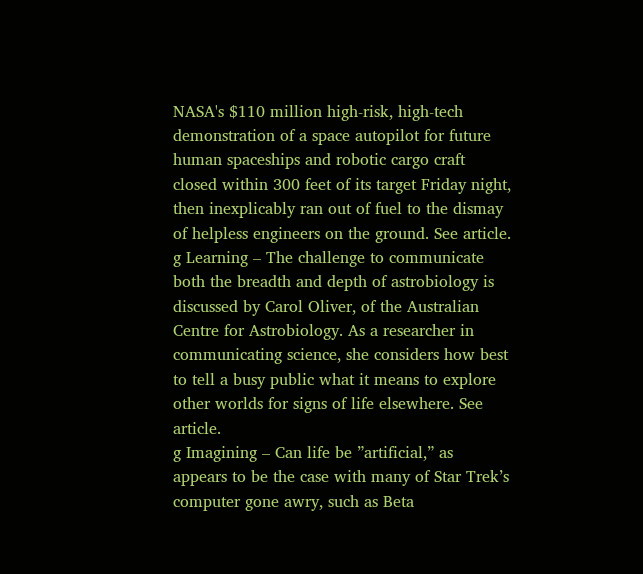NASA's $110 million high-risk, high-tech demonstration of a space autopilot for future human spaceships and robotic cargo craft closed within 300 feet of its target Friday night, then inexplicably ran out of fuel to the dismay of helpless engineers on the ground. See article.
g Learning – The challenge to communicate both the breadth and depth of astrobiology is discussed by Carol Oliver, of the Australian Centre for Astrobiology. As a researcher in communicating science, she considers how best to tell a busy public what it means to explore other worlds for signs of life elsewhere. See article.
g Imagining – Can life be ”artificial,” as appears to be the case with many of Star Trek’s computer gone awry, such as Beta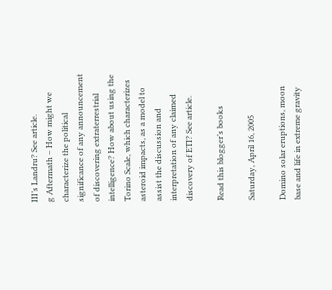III’s Landru? See article.
g Aftermath – How might we characterize the political significance of any announcement of discovering extraterrestrial intelligence? How about using the Torino Scale, which characterizes asteroid impacts, as a model to assist the discussion and interpretation of any claimed discovery of ETI? See article.

Read this blogger’s books

Saturday, April 16, 2005

Domino solar eruptions, moon base and life in extreme gravity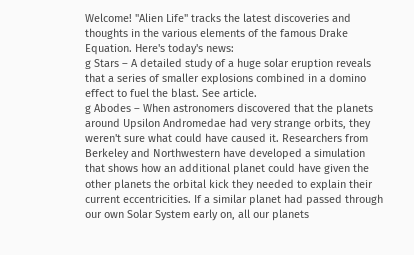Welcome! "Alien Life" tracks the latest discoveries and thoughts in the various elements of the famous Drake Equation. Here's today's news:
g Stars – A detailed study of a huge solar eruption reveals that a series of smaller explosions combined in a domino effect to fuel the blast. See article.
g Abodes – When astronomers discovered that the planets around Upsilon Andromedae had very strange orbits, they weren't sure what could have caused it. Researchers from Berkeley and Northwestern have developed a simulation that shows how an additional planet could have given the other planets the orbital kick they needed to explain their current eccentricities. If a similar planet had passed through our own Solar System early on, all our planets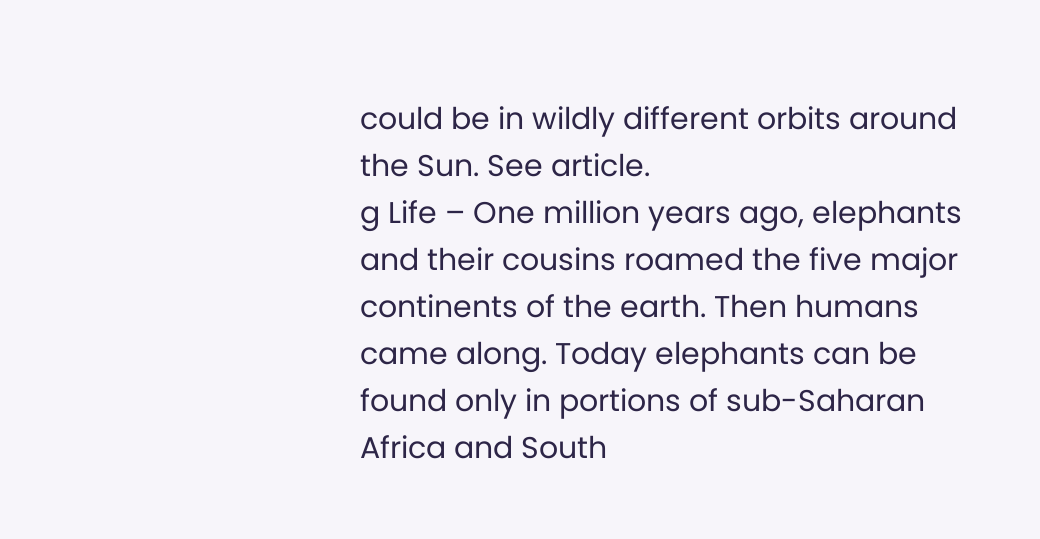could be in wildly different orbits around the Sun. See article.
g Life – One million years ago, elephants and their cousins roamed the five major continents of the earth. Then humans came along. Today elephants can be found only in portions of sub-Saharan Africa and South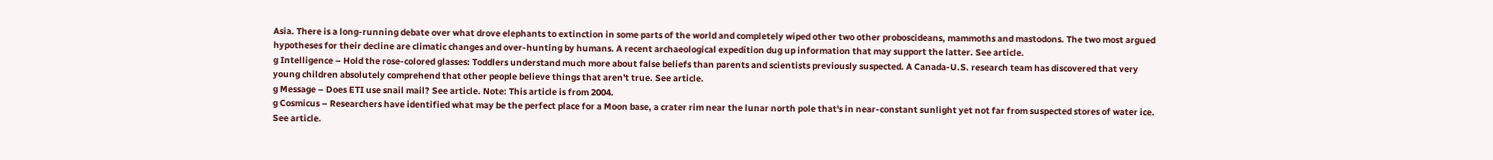Asia. There is a long-running debate over what drove elephants to extinction in some parts of the world and completely wiped other two other proboscideans, mammoths and mastodons. The two most argued hypotheses for their decline are climatic changes and over-hunting by humans. A recent archaeological expedition dug up information that may support the latter. See article.
g Intelligence – Hold the rose-colored glasses: Toddlers understand much more about false beliefs than parents and scientists previously suspected. A Canada-U.S. research team has discovered that very young children absolutely comprehend that other people believe things that aren't true. See article.
g Message – Does ETI use snail mail? See article. Note: This article is from 2004.
g Cosmicus – Researchers have identified what may be the perfect place for a Moon base, a crater rim near the lunar north pole that's in near-constant sunlight yet not far from suspected stores of water ice. See article.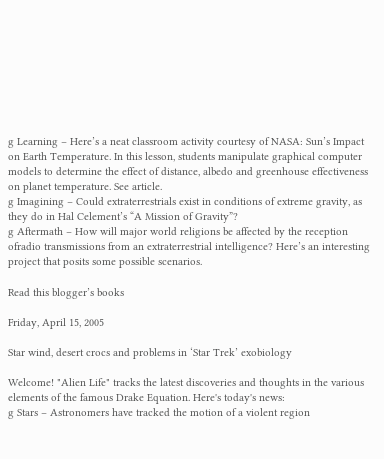g Learning – Here’s a neat classroom activity courtesy of NASA: Sun’s Impact on Earth Temperature. In this lesson, students manipulate graphical computer models to determine the effect of distance, albedo and greenhouse effectiveness on planet temperature. See article.
g Imagining – Could extraterrestrials exist in conditions of extreme gravity, as they do in Hal Celement’s “A Mission of Gravity”?
g Aftermath – How will major world religions be affected by the reception ofradio transmissions from an extraterrestrial intelligence? Here’s an interesting project that posits some possible scenarios.

Read this blogger’s books

Friday, April 15, 2005

Star wind, desert crocs and problems in ‘Star Trek’ exobiology

Welcome! "Alien Life" tracks the latest discoveries and thoughts in the various elements of the famous Drake Equation. Here's today's news:
g Stars – Astronomers have tracked the motion of a violent region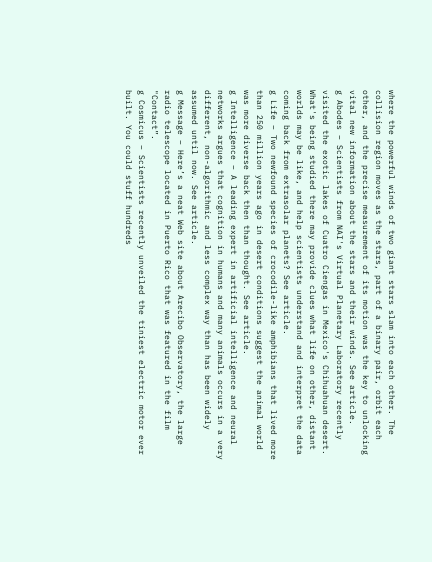where the powerful winds of two giant stars slam into each other. The collision region moves as the stars, part of a binary pair, orbit each other, and the precise measurement of its motion was the key to unlocking vital new information about the stars and their winds. See article.
g Abodes – Scientists from NAI's Virtual Planetary Laboratory recently visited the exotic lakes of Cuatro Ciengas in Mexico's Chihuahuan desert. What's being studied there may provide clues what life on other, distant worlds may be like, and help scientists understand and interpret the data coming back from extrasolar planets? See article.
g Life – Two newfound species of crocodile-like amphibians that lived more than 250 million years ago in desert conditions suggest the animal world was more diverse back then than thought. See article.
g Intelligence – A leading expert in artificial intelligence and neural networks argues that cognition in humans and many animals occurs in a very different, non-algorithmic and less complex way than has been widely assumed until now. See article.
g Message – Here’s a neat Web site about Arecibo Observatory, the large radio telescope located in Puerto Rico that was featured in the film "Contact”.
g Cosmicus – Scientists recently unveiled the tiniest electric motor ever built. You could stuff hundreds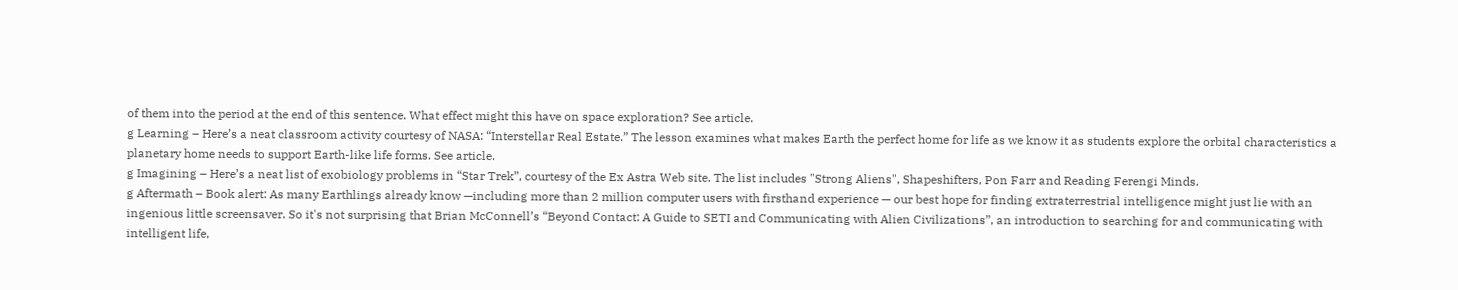of them into the period at the end of this sentence. What effect might this have on space exploration? See article.
g Learning – Here’s a neat classroom activity courtesy of NASA: “Interstellar Real Estate.” The lesson examines what makes Earth the perfect home for life as we know it as students explore the orbital characteristics a planetary home needs to support Earth-like life forms. See article.
g Imagining – Here’s a neat list of exobiology problems in “Star Trek”, courtesy of the Ex Astra Web site. The list includes "Strong Aliens", Shapeshifters, Pon Farr and Reading Ferengi Minds.
g Aftermath – Book alert: As many Earthlings already know —including more than 2 million computer users with firsthand experience — our best hope for finding extraterrestrial intelligence might just lie with an ingenious little screensaver. So it's not surprising that Brian McConnell’s “Beyond Contact: A Guide to SETI and Communicating with Alien Civilizations”, an introduction to searching for and communicating with intelligent life,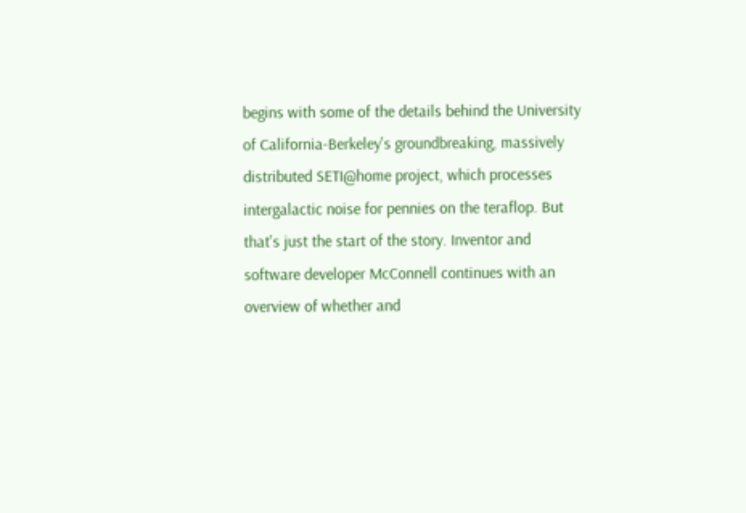begins with some of the details behind the University of California-Berkeley's groundbreaking, massively distributed SETI@home project, which processes intergalactic noise for pennies on the teraflop. But that's just the start of the story. Inventor and software developer McConnell continues with an overview of whether and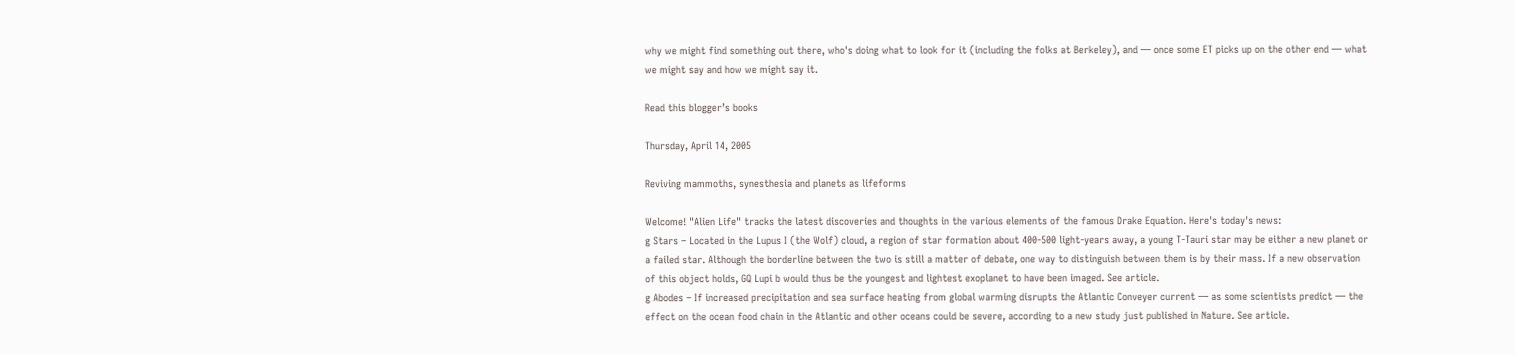why we might find something out there, who's doing what to look for it (including the folks at Berkeley), and — once some ET picks up on the other end — what we might say and how we might say it.

Read this blogger’s books

Thursday, April 14, 2005

Reviving mammoths, synesthesia and planets as lifeforms

Welcome! "Alien Life" tracks the latest discoveries and thoughts in the various elements of the famous Drake Equation. Here's today's news:
g Stars – Located in the Lupus I (the Wolf) cloud, a region of star formation about 400-500 light-years away, a young T-Tauri star may be either a new planet or a failed star. Although the borderline between the two is still a matter of debate, one way to distinguish between them is by their mass. If a new observation of this object holds, GQ Lupi b would thus be the youngest and lightest exoplanet to have been imaged. See article.
g Abodes – If increased precipitation and sea surface heating from global warming disrupts the Atlantic Conveyer current — as some scientists predict — the effect on the ocean food chain in the Atlantic and other oceans could be severe, according to a new study just published in Nature. See article.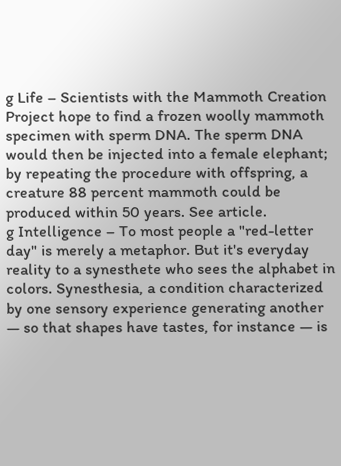g Life – Scientists with the Mammoth Creation Project hope to find a frozen woolly mammoth specimen with sperm DNA. The sperm DNA would then be injected into a female elephant; by repeating the procedure with offspring, a creature 88 percent mammoth could be produced within 50 years. See article.
g Intelligence – To most people a "red-letter day" is merely a metaphor. But it's everyday reality to a synesthete who sees the alphabet in colors. Synesthesia, a condition characterized by one sensory experience generating another — so that shapes have tastes, for instance — is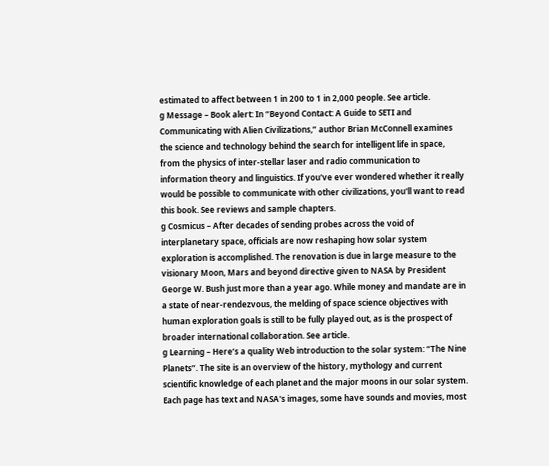estimated to affect between 1 in 200 to 1 in 2,000 people. See article.
g Message – Book alert: In “Beyond Contact: A Guide to SETI and Communicating with Alien Civilizations,” author Brian McConnell examines the science and technology behind the search for intelligent life in space, from the physics of inter-stellar laser and radio communication to information theory and linguistics. If you've ever wondered whether it really would be possible to communicate with other civilizations, you'll want to read this book. See reviews and sample chapters.
g Cosmicus – After decades of sending probes across the void of interplanetary space, officials are now reshaping how solar system exploration is accomplished. The renovation is due in large measure to the visionary Moon, Mars and beyond directive given to NASA by President George W. Bush just more than a year ago. While money and mandate are in a state of near-rendezvous, the melding of space science objectives with human exploration goals is still to be fully played out, as is the prospect of broader international collaboration. See article.
g Learning – Here’s a quality Web introduction to the solar system: “The Nine Planets”. The site is an overview of the history, mythology and current scientific knowledge of each planet and the major moons in our solar system. Each page has text and NASA's images, some have sounds and movies, most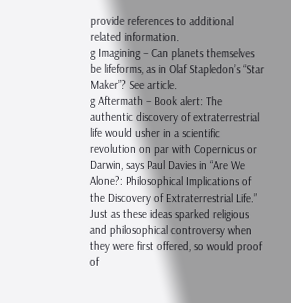provide references to additional related information.
g Imagining – Can planets themselves be lifeforms, as in Olaf Stapledon’s “Star Maker”? See article.
g Aftermath – Book alert: The authentic discovery of extraterrestrial life would usher in a scientific revolution on par with Copernicus or Darwin, says Paul Davies in “Are We Alone?: Philosophical Implications of the Discovery of Extraterrestrial Life.” Just as these ideas sparked religious and philosophical controversy when they were first offered, so would proof of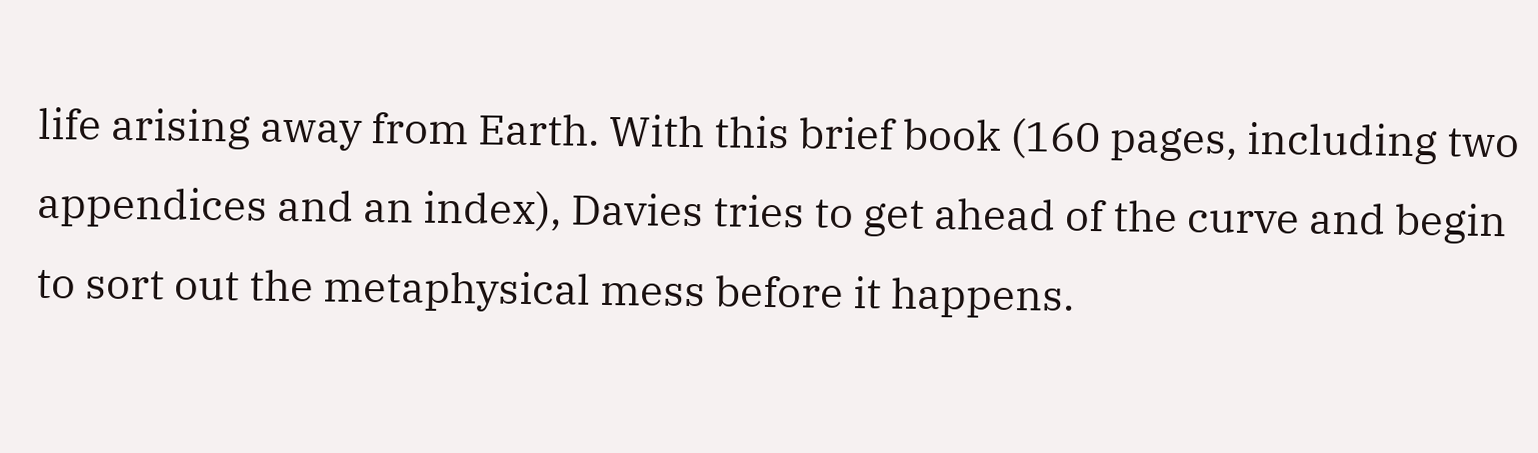life arising away from Earth. With this brief book (160 pages, including two appendices and an index), Davies tries to get ahead of the curve and begin to sort out the metaphysical mess before it happens.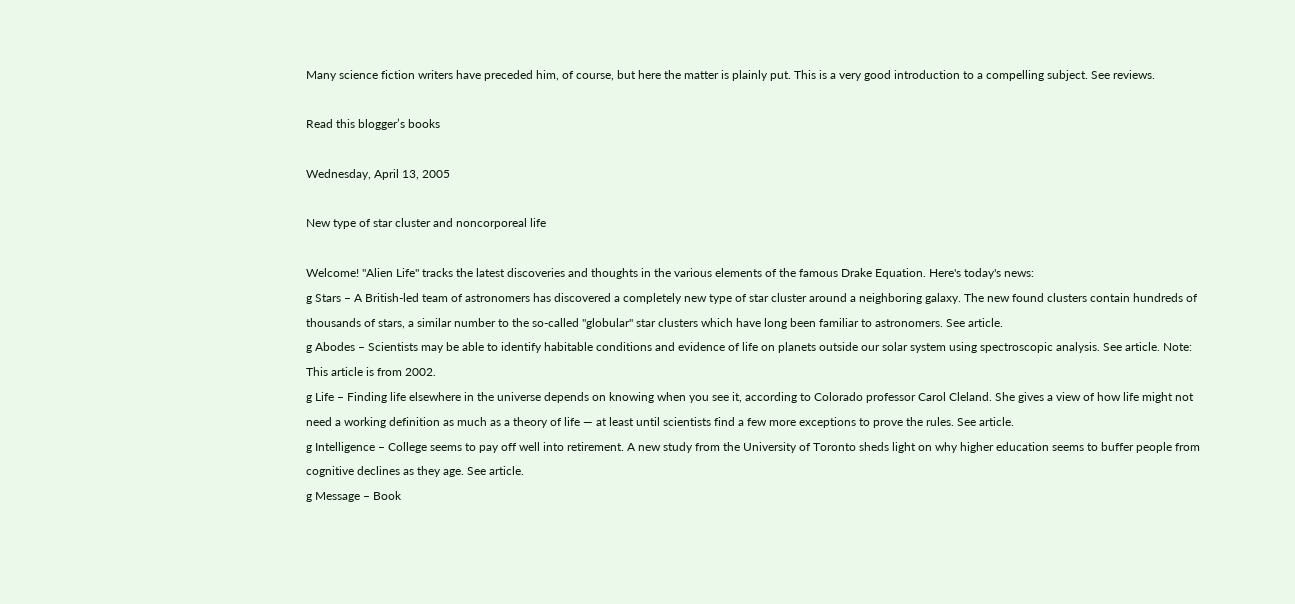Many science fiction writers have preceded him, of course, but here the matter is plainly put. This is a very good introduction to a compelling subject. See reviews.

Read this blogger’s books

Wednesday, April 13, 2005

New type of star cluster and noncorporeal life

Welcome! "Alien Life" tracks the latest discoveries and thoughts in the various elements of the famous Drake Equation. Here's today's news:
g Stars – A British-led team of astronomers has discovered a completely new type of star cluster around a neighboring galaxy. The new found clusters contain hundreds of thousands of stars, a similar number to the so-called "globular" star clusters which have long been familiar to astronomers. See article.
g Abodes – Scientists may be able to identify habitable conditions and evidence of life on planets outside our solar system using spectroscopic analysis. See article. Note: This article is from 2002.
g Life – Finding life elsewhere in the universe depends on knowing when you see it, according to Colorado professor Carol Cleland. She gives a view of how life might not need a working definition as much as a theory of life — at least until scientists find a few more exceptions to prove the rules. See article.
g Intelligence – College seems to pay off well into retirement. A new study from the University of Toronto sheds light on why higher education seems to buffer people from cognitive declines as they age. See article.
g Message – Book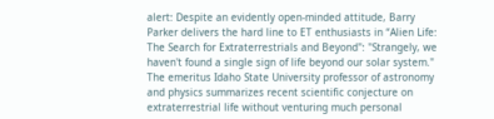alert: Despite an evidently open-minded attitude, Barry Parker delivers the hard line to ET enthusiasts in “Alien Life: The Search for Extraterrestrials and Beyond": "Strangely, we haven't found a single sign of life beyond our solar system." The emeritus Idaho State University professor of astronomy and physics summarizes recent scientific conjecture on extraterrestrial life without venturing much personal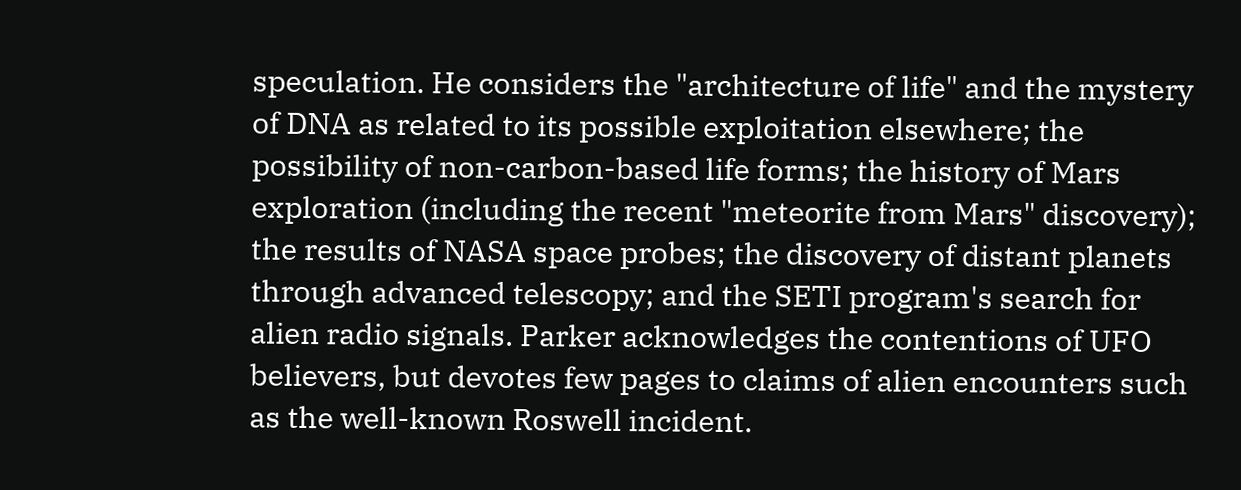speculation. He considers the "architecture of life" and the mystery of DNA as related to its possible exploitation elsewhere; the possibility of non-carbon-based life forms; the history of Mars exploration (including the recent "meteorite from Mars" discovery); the results of NASA space probes; the discovery of distant planets through advanced telescopy; and the SETI program's search for alien radio signals. Parker acknowledges the contentions of UFO believers, but devotes few pages to claims of alien encounters such as the well-known Roswell incident.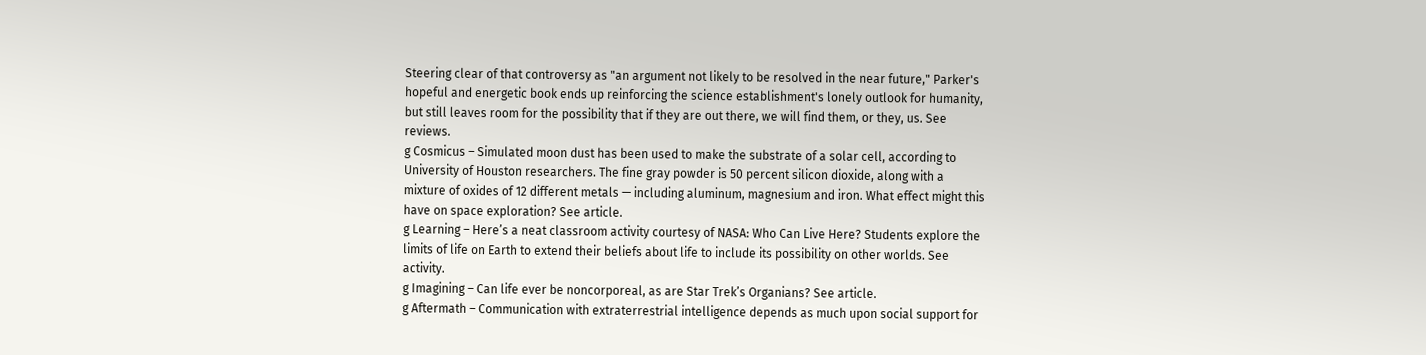Steering clear of that controversy as "an argument not likely to be resolved in the near future," Parker's hopeful and energetic book ends up reinforcing the science establishment's lonely outlook for humanity, but still leaves room for the possibility that if they are out there, we will find them, or they, us. See reviews.
g Cosmicus – Simulated moon dust has been used to make the substrate of a solar cell, according to University of Houston researchers. The fine gray powder is 50 percent silicon dioxide, along with a mixture of oxides of 12 different metals — including aluminum, magnesium and iron. What effect might this have on space exploration? See article.
g Learning – Here’s a neat classroom activity courtesy of NASA: Who Can Live Here? Students explore the limits of life on Earth to extend their beliefs about life to include its possibility on other worlds. See activity.
g Imagining – Can life ever be noncorporeal, as are Star Trek’s Organians? See article.
g Aftermath – Communication with extraterrestrial intelligence depends as much upon social support for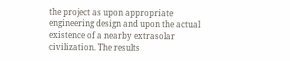the project as upon appropriate engineering design and upon the actual existence of a nearby extrasolar civilization. The results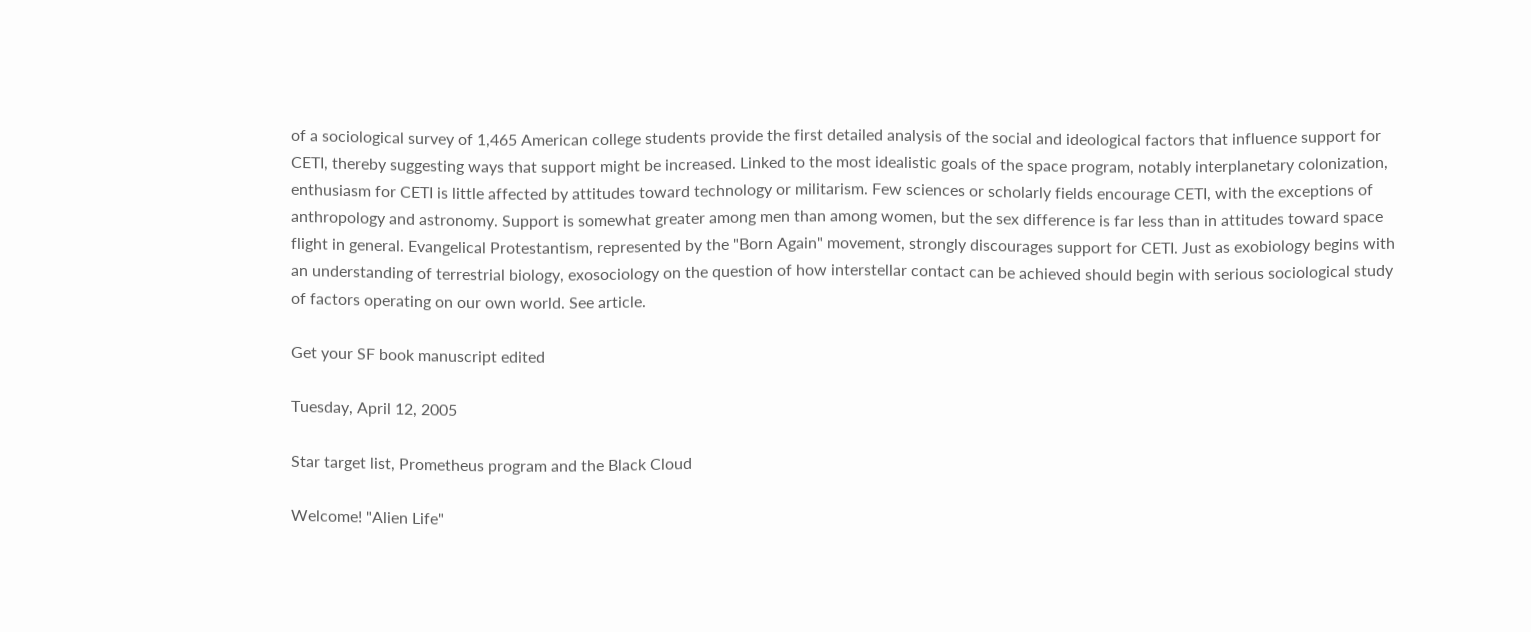of a sociological survey of 1,465 American college students provide the first detailed analysis of the social and ideological factors that influence support for CETI, thereby suggesting ways that support might be increased. Linked to the most idealistic goals of the space program, notably interplanetary colonization, enthusiasm for CETI is little affected by attitudes toward technology or militarism. Few sciences or scholarly fields encourage CETI, with the exceptions of anthropology and astronomy. Support is somewhat greater among men than among women, but the sex difference is far less than in attitudes toward space flight in general. Evangelical Protestantism, represented by the "Born Again" movement, strongly discourages support for CETI. Just as exobiology begins with an understanding of terrestrial biology, exosociology on the question of how interstellar contact can be achieved should begin with serious sociological study of factors operating on our own world. See article.

Get your SF book manuscript edited

Tuesday, April 12, 2005

Star target list, Prometheus program and the Black Cloud

Welcome! "Alien Life"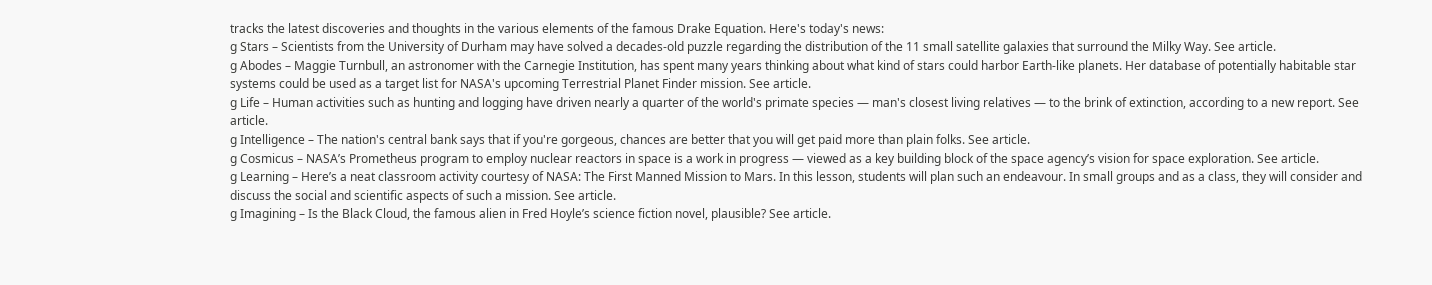tracks the latest discoveries and thoughts in the various elements of the famous Drake Equation. Here's today's news:
g Stars – Scientists from the University of Durham may have solved a decades-old puzzle regarding the distribution of the 11 small satellite galaxies that surround the Milky Way. See article.
g Abodes – Maggie Turnbull, an astronomer with the Carnegie Institution, has spent many years thinking about what kind of stars could harbor Earth-like planets. Her database of potentially habitable star systems could be used as a target list for NASA's upcoming Terrestrial Planet Finder mission. See article.
g Life – Human activities such as hunting and logging have driven nearly a quarter of the world's primate species — man's closest living relatives — to the brink of extinction, according to a new report. See article.
g Intelligence – The nation's central bank says that if you're gorgeous, chances are better that you will get paid more than plain folks. See article.
g Cosmicus – NASA’s Prometheus program to employ nuclear reactors in space is a work in progress — viewed as a key building block of the space agency’s vision for space exploration. See article.
g Learning – Here’s a neat classroom activity courtesy of NASA: The First Manned Mission to Mars. In this lesson, students will plan such an endeavour. In small groups and as a class, they will consider and discuss the social and scientific aspects of such a mission. See article.
g Imagining – Is the Black Cloud, the famous alien in Fred Hoyle’s science fiction novel, plausible? See article.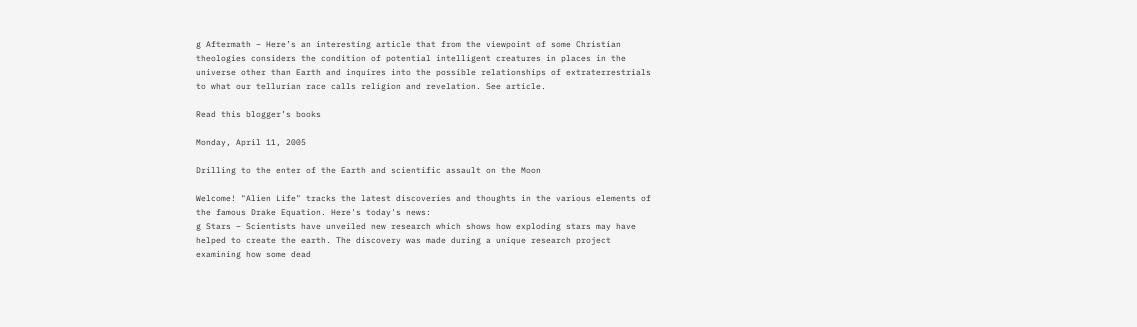g Aftermath – Here’s an interesting article that from the viewpoint of some Christian theologies considers the condition of potential intelligent creatures in places in the universe other than Earth and inquires into the possible relationships of extraterrestrials to what our tellurian race calls religion and revelation. See article.

Read this blogger’s books

Monday, April 11, 2005

Drilling to the enter of the Earth and scientific assault on the Moon

Welcome! "Alien Life" tracks the latest discoveries and thoughts in the various elements of the famous Drake Equation. Here's today's news:
g Stars – Scientists have unveiled new research which shows how exploding stars may have helped to create the earth. The discovery was made during a unique research project examining how some dead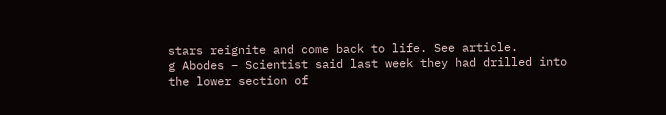stars reignite and come back to life. See article.
g Abodes – Scientist said last week they had drilled into the lower section of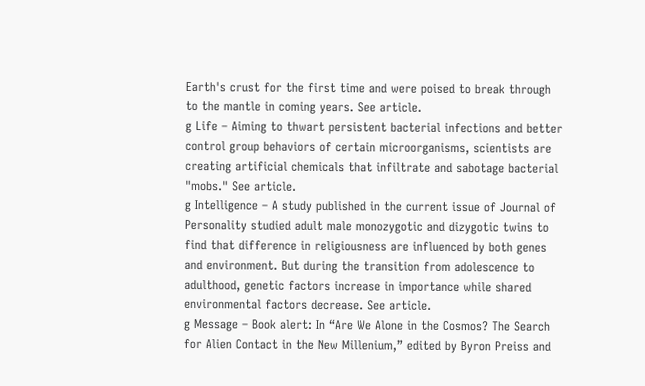Earth's crust for the first time and were poised to break through to the mantle in coming years. See article.
g Life – Aiming to thwart persistent bacterial infections and better control group behaviors of certain microorganisms, scientists are creating artificial chemicals that infiltrate and sabotage bacterial "mobs." See article.
g Intelligence – A study published in the current issue of Journal of Personality studied adult male monozygotic and dizygotic twins to find that difference in religiousness are influenced by both genes and environment. But during the transition from adolescence to adulthood, genetic factors increase in importance while shared environmental factors decrease. See article.
g Message – Book alert: In “Are We Alone in the Cosmos? The Search for Alien Contact in the New Millenium,” edited by Byron Preiss and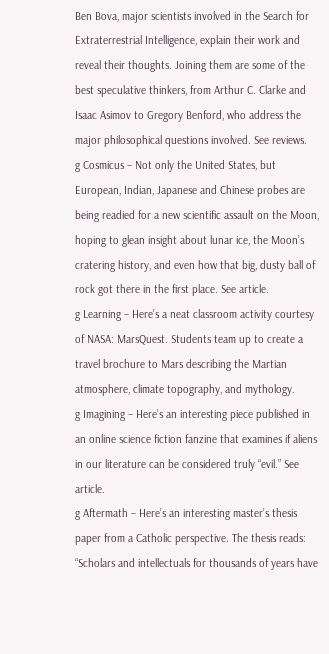Ben Bova, major scientists involved in the Search for Extraterrestrial Intelligence, explain their work and reveal their thoughts. Joining them are some of the best speculative thinkers, from Arthur C. Clarke and Isaac Asimov to Gregory Benford, who address the major philosophical questions involved. See reviews.
g Cosmicus – Not only the United States, but European, Indian, Japanese and Chinese probes are being readied for a new scientific assault on the Moon, hoping to glean insight about lunar ice, the Moon’s cratering history, and even how that big, dusty ball of rock got there in the first place. See article.
g Learning – Here’s a neat classroom activity courtesy of NASA: MarsQuest. Students team up to create a travel brochure to Mars describing the Martian atmosphere, climate topography, and mythology.
g Imagining – Here’s an interesting piece published in an online science fiction fanzine that examines if aliens in our literature can be considered truly “evil.” See article.
g Aftermath – Here’s an interesting master’s thesis paper from a Catholic perspective. The thesis reads: “Scholars and intellectuals for thousands of years have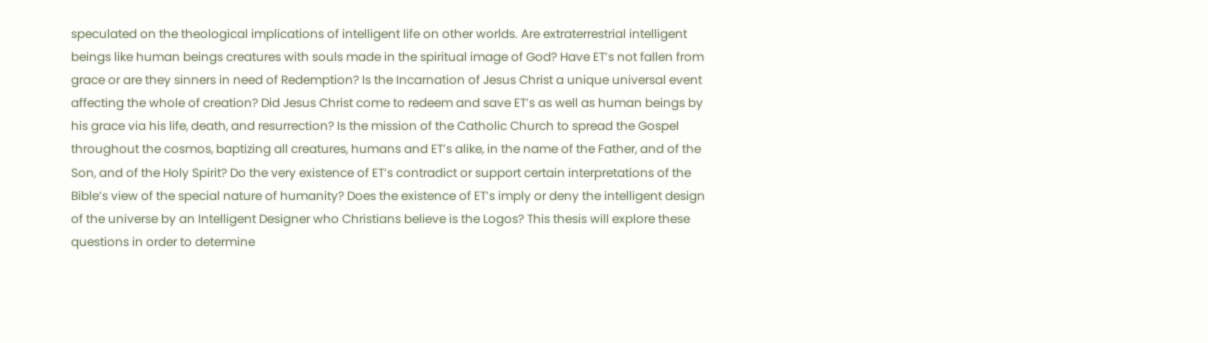speculated on the theological implications of intelligent life on other worlds. Are extraterrestrial intelligent beings like human beings creatures with souls made in the spiritual image of God? Have ET’s not fallen from grace or are they sinners in need of Redemption? Is the Incarnation of Jesus Christ a unique universal event affecting the whole of creation? Did Jesus Christ come to redeem and save ET’s as well as human beings by his grace via his life, death, and resurrection? Is the mission of the Catholic Church to spread the Gospel throughout the cosmos, baptizing all creatures, humans and ET’s alike, in the name of the Father, and of the Son, and of the Holy Spirit? Do the very existence of ET’s contradict or support certain interpretations of the Bible’s view of the special nature of humanity? Does the existence of ET’s imply or deny the intelligent design of the universe by an Intelligent Designer who Christians believe is the Logos? This thesis will explore these questions in order to determine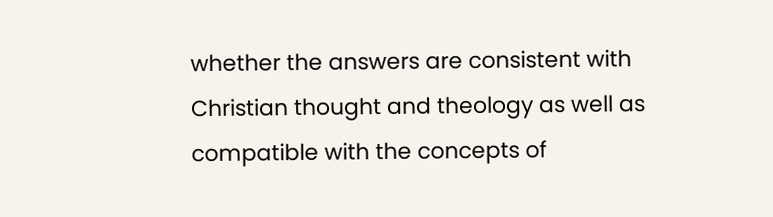whether the answers are consistent with Christian thought and theology as well as compatible with the concepts of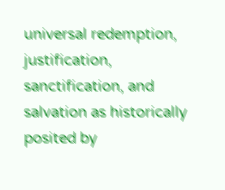universal redemption, justification, sanctification, and salvation as historically posited by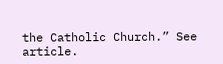the Catholic Church.” See article.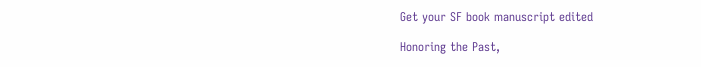Get your SF book manuscript edited

Honoring the Past,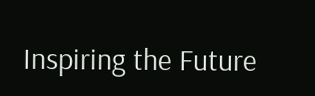Inspiring the Future